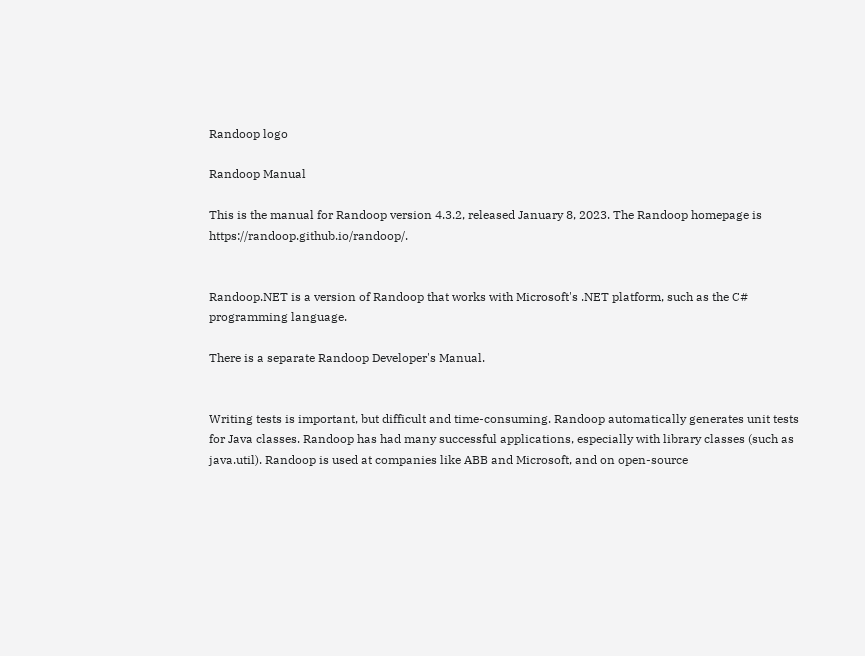Randoop logo

Randoop Manual

This is the manual for Randoop version 4.3.2, released January 8, 2023. The Randoop homepage is https://randoop.github.io/randoop/.


Randoop.NET is a version of Randoop that works with Microsoft's .NET platform, such as the C# programming language.

There is a separate Randoop Developer's Manual.


Writing tests is important, but difficult and time-consuming. Randoop automatically generates unit tests for Java classes. Randoop has had many successful applications, especially with library classes (such as java.util). Randoop is used at companies like ABB and Microsoft, and on open-source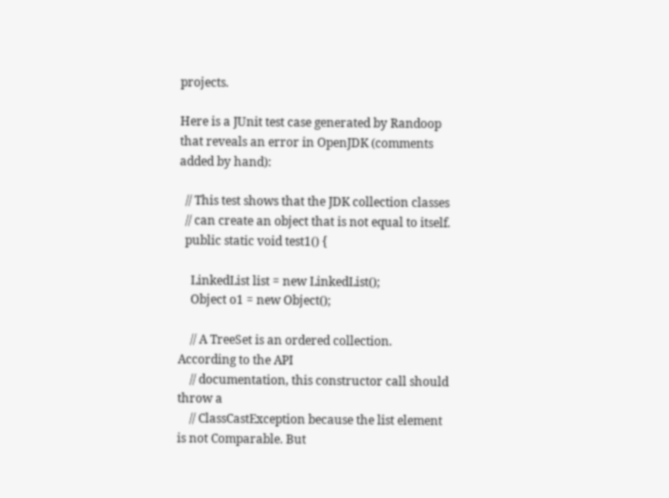projects.

Here is a JUnit test case generated by Randoop that reveals an error in OpenJDK (comments added by hand):

  // This test shows that the JDK collection classes
  // can create an object that is not equal to itself.
  public static void test1() {

    LinkedList list = new LinkedList();
    Object o1 = new Object();

    // A TreeSet is an ordered collection. According to the API
    // documentation, this constructor call should throw a
    // ClassCastException because the list element is not Comparable. But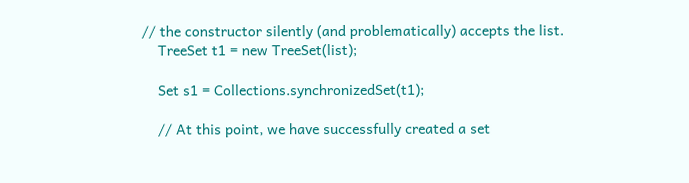// the constructor silently (and problematically) accepts the list.
    TreeSet t1 = new TreeSet(list);

    Set s1 = Collections.synchronizedSet(t1);

    // At this point, we have successfully created a set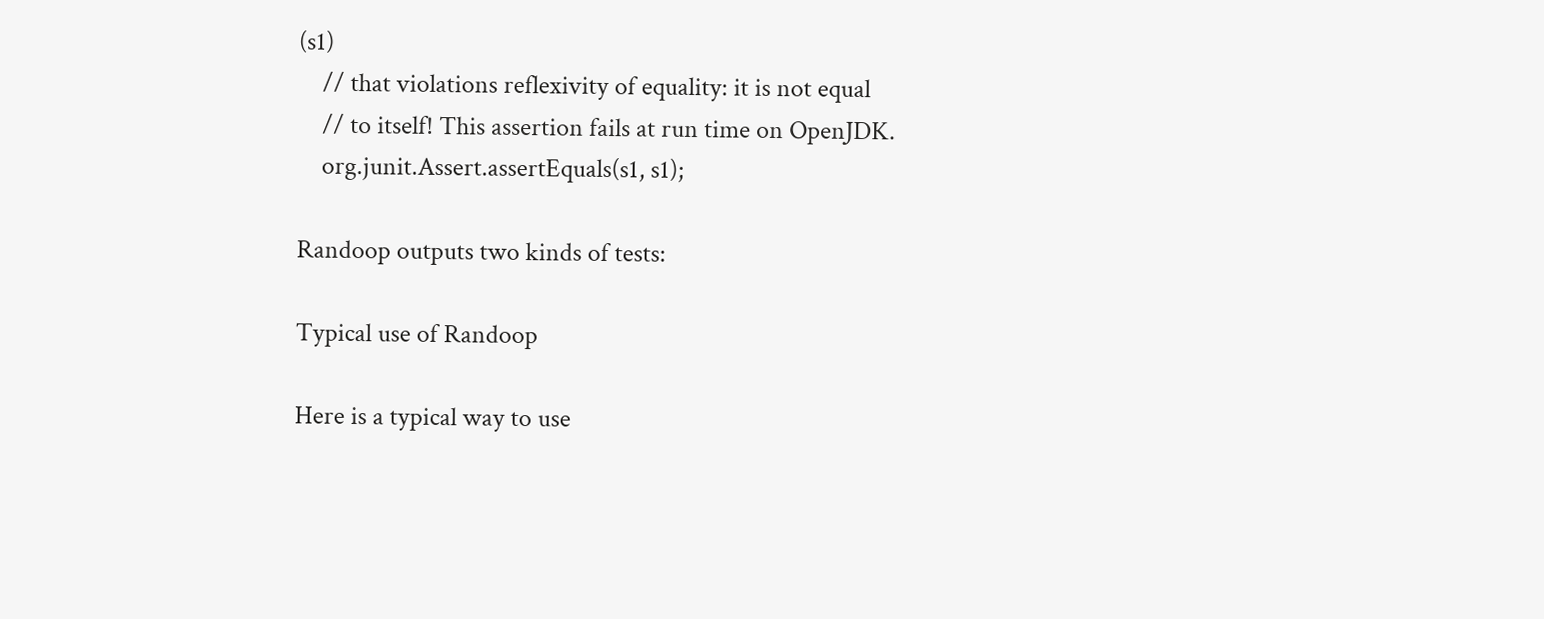(s1)
    // that violations reflexivity of equality: it is not equal
    // to itself! This assertion fails at run time on OpenJDK.
    org.junit.Assert.assertEquals(s1, s1);

Randoop outputs two kinds of tests:

Typical use of Randoop

Here is a typical way to use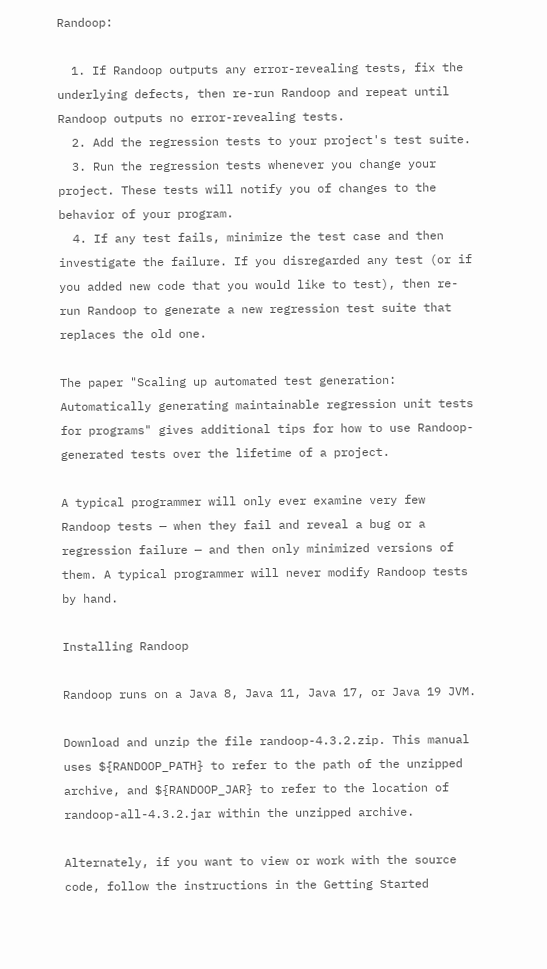Randoop:

  1. If Randoop outputs any error-revealing tests, fix the underlying defects, then re-run Randoop and repeat until Randoop outputs no error-revealing tests.
  2. Add the regression tests to your project's test suite.
  3. Run the regression tests whenever you change your project. These tests will notify you of changes to the behavior of your program.
  4. If any test fails, minimize the test case and then investigate the failure. If you disregarded any test (or if you added new code that you would like to test), then re-run Randoop to generate a new regression test suite that replaces the old one.

The paper "Scaling up automated test generation: Automatically generating maintainable regression unit tests for programs" gives additional tips for how to use Randoop-generated tests over the lifetime of a project.

A typical programmer will only ever examine very few Randoop tests — when they fail and reveal a bug or a regression failure — and then only minimized versions of them. A typical programmer will never modify Randoop tests by hand.

Installing Randoop

Randoop runs on a Java 8, Java 11, Java 17, or Java 19 JVM.

Download and unzip the file randoop-4.3.2.zip. This manual uses ${RANDOOP_PATH} to refer to the path of the unzipped archive, and ${RANDOOP_JAR} to refer to the location of randoop-all-4.3.2.jar within the unzipped archive.

Alternately, if you want to view or work with the source code, follow the instructions in the Getting Started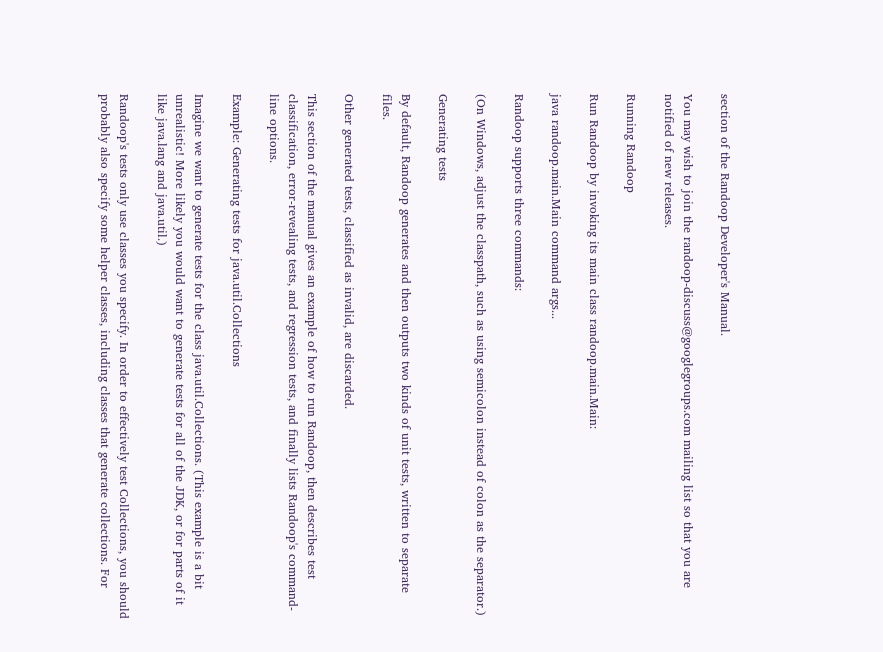section of the Randoop Developer's Manual.

You may wish to join the randoop-discuss@googlegroups.com mailing list so that you are notified of new releases.

Running Randoop

Run Randoop by invoking its main class randoop.main.Main:

java randoop.main.Main command args...

Randoop supports three commands:

(On Windows, adjust the classpath, such as using semicolon instead of colon as the separator.)

Generating tests

By default, Randoop generates and then outputs two kinds of unit tests, written to separate files.

Other generated tests, classified as invalid, are discarded.

This section of the manual gives an example of how to run Randoop, then describes test classification, error-revealing tests, and regression tests, and finally lists Randoop's command-line options.

Example: Generating tests for java.util.Collections

Imagine we want to generate tests for the class java.util.Collections. (This example is a bit unrealistic! More likely you would want to generate tests for all of the JDK, or for parts of it like java.lang and java.util.)

Randoop's tests only use classes you specify. In order to effectively test Collections, you should probably also specify some helper classes, including classes that generate collections. For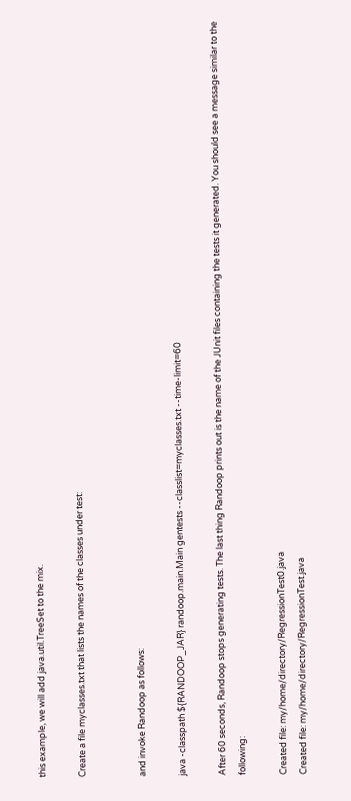this example, we will add java.util.TreeSet to the mix.

Create a file myclasses.txt that lists the names of the classes under test:


and invoke Randoop as follows:

java -classpath ${RANDOOP_JAR} randoop.main.Main gentests --classlist=myclasses.txt --time-limit=60

After 60 seconds, Randoop stops generating tests. The last thing Randoop prints out is the name of the JUnit files containing the tests it generated. You should see a message similar to the following:

Created file: my/home/directory/RegressionTest0.java
Created file: my/home/directory/RegressionTest.java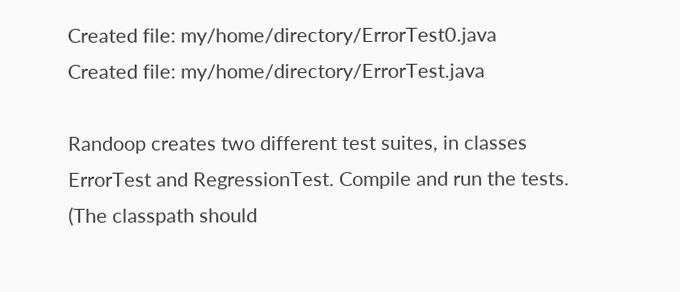Created file: my/home/directory/ErrorTest0.java
Created file: my/home/directory/ErrorTest.java

Randoop creates two different test suites, in classes ErrorTest and RegressionTest. Compile and run the tests. (The classpath should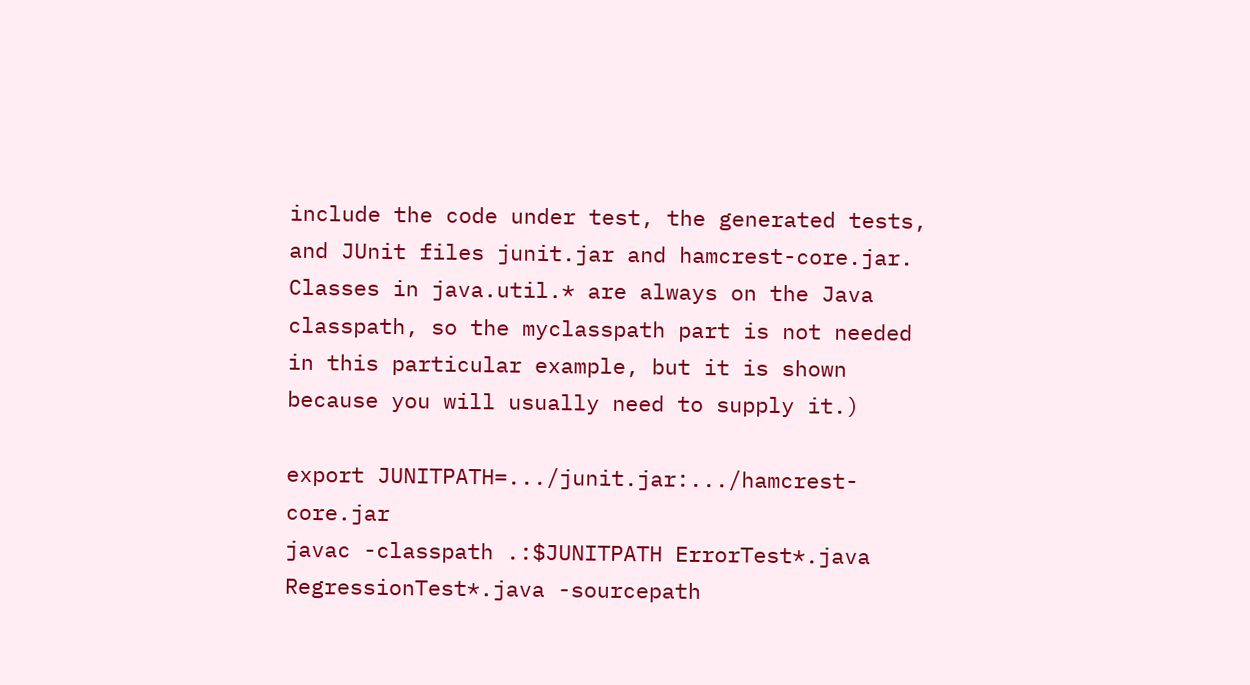include the code under test, the generated tests, and JUnit files junit.jar and hamcrest-core.jar. Classes in java.util.* are always on the Java classpath, so the myclasspath part is not needed in this particular example, but it is shown because you will usually need to supply it.)

export JUNITPATH=.../junit.jar:.../hamcrest-core.jar
javac -classpath .:$JUNITPATH ErrorTest*.java RegressionTest*.java -sourcepath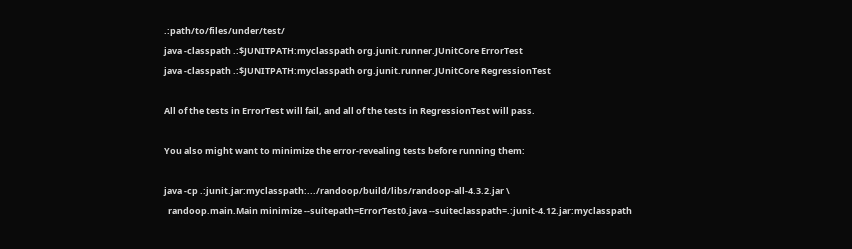.:path/to/files/under/test/
java -classpath .:$JUNITPATH:myclasspath org.junit.runner.JUnitCore ErrorTest
java -classpath .:$JUNITPATH:myclasspath org.junit.runner.JUnitCore RegressionTest

All of the tests in ErrorTest will fail, and all of the tests in RegressionTest will pass.

You also might want to minimize the error-revealing tests before running them:

java -cp .:junit.jar:myclasspath:.../randoop/build/libs/randoop-all-4.3.2.jar \
  randoop.main.Main minimize --suitepath=ErrorTest0.java --suiteclasspath=.:junit-4.12.jar:myclasspath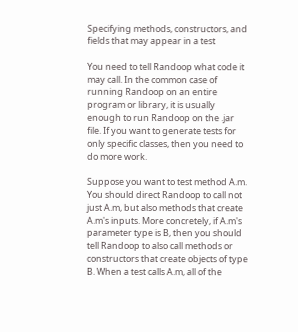Specifying methods, constructors, and fields that may appear in a test

You need to tell Randoop what code it may call. In the common case of running Randoop on an entire program or library, it is usually enough to run Randoop on the .jar file. If you want to generate tests for only specific classes, then you need to do more work.

Suppose you want to test method A.m. You should direct Randoop to call not just A.m, but also methods that create A.m's inputs. More concretely, if A.m's parameter type is B, then you should tell Randoop to also call methods or constructors that create objects of type B. When a test calls A.m, all of the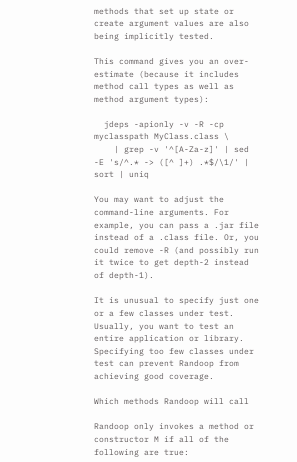methods that set up state or create argument values are also being implicitly tested.

This command gives you an over-estimate (because it includes method call types as well as method argument types):

  jdeps -apionly -v -R -cp myclasspath MyClass.class \
    | grep -v '^[A-Za-z]' | sed -E 's/^.* -> ([^ ]+) .*$/\1/' | sort | uniq

You may want to adjust the command-line arguments. For example, you can pass a .jar file instead of a .class file. Or, you could remove -R (and possibly run it twice to get depth-2 instead of depth-1).

It is unusual to specify just one or a few classes under test. Usually, you want to test an entire application or library. Specifying too few classes under test can prevent Randoop from achieving good coverage.

Which methods Randoop will call

Randoop only invokes a method or constructor M if all of the following are true: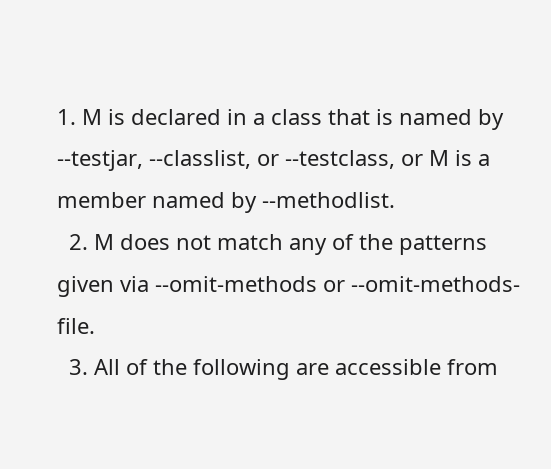1. M is declared in a class that is named by --testjar, --classlist, or --testclass, or M is a member named by --methodlist.
  2. M does not match any of the patterns given via --omit-methods or --omit-methods-file.
  3. All of the following are accessible from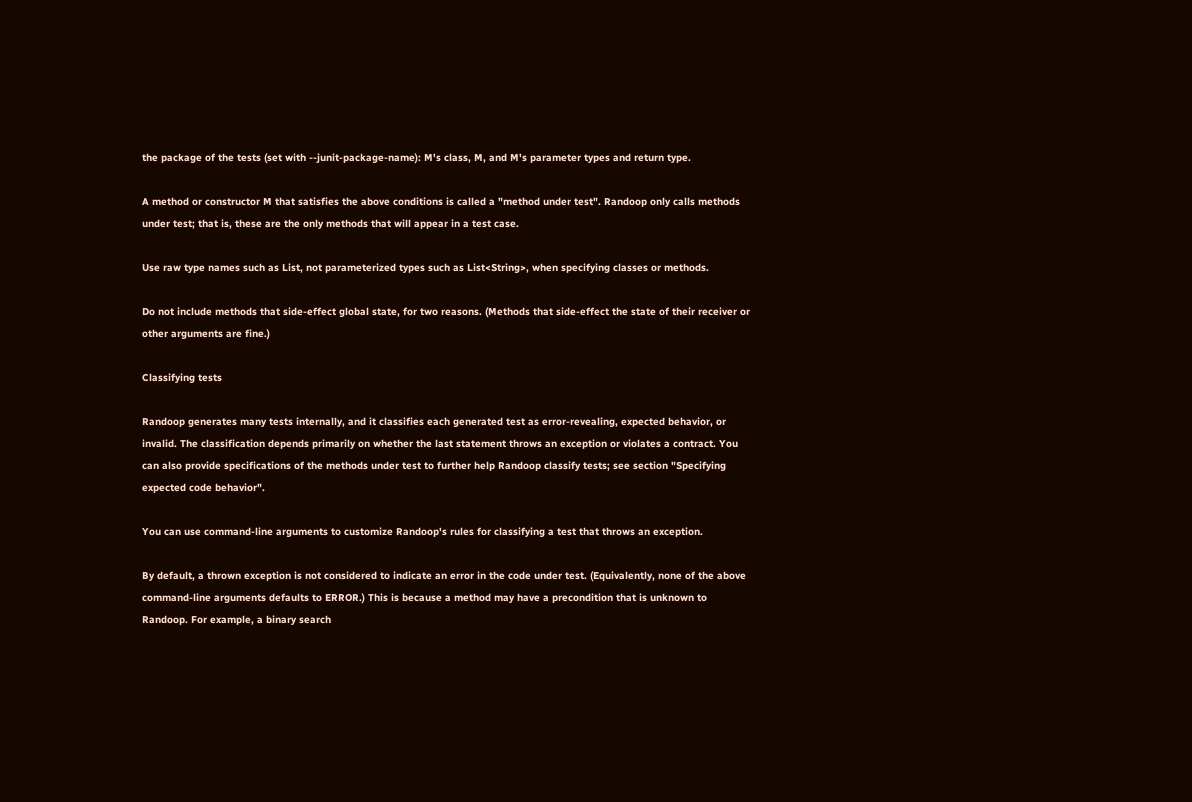the package of the tests (set with --junit-package-name): M's class, M, and M's parameter types and return type.

A method or constructor M that satisfies the above conditions is called a "method under test". Randoop only calls methods under test; that is, these are the only methods that will appear in a test case.

Use raw type names such as List, not parameterized types such as List<String>, when specifying classes or methods.

Do not include methods that side-effect global state, for two reasons. (Methods that side-effect the state of their receiver or other arguments are fine.)

Classifying tests

Randoop generates many tests internally, and it classifies each generated test as error-revealing, expected behavior, or invalid. The classification depends primarily on whether the last statement throws an exception or violates a contract. You can also provide specifications of the methods under test to further help Randoop classify tests; see section "Specifying expected code behavior".

You can use command-line arguments to customize Randoop's rules for classifying a test that throws an exception.

By default, a thrown exception is not considered to indicate an error in the code under test. (Equivalently, none of the above command-line arguments defaults to ERROR.) This is because a method may have a precondition that is unknown to Randoop. For example, a binary search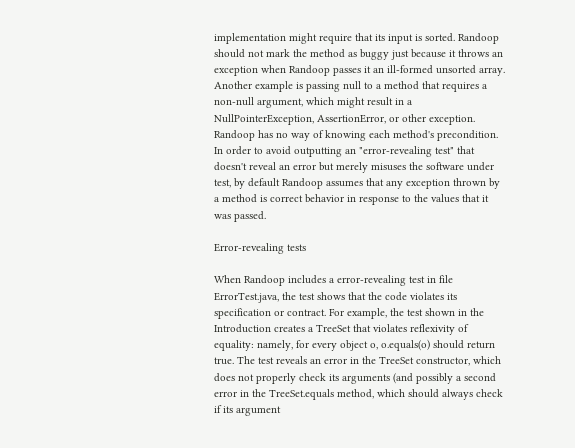implementation might require that its input is sorted. Randoop should not mark the method as buggy just because it throws an exception when Randoop passes it an ill-formed unsorted array. Another example is passing null to a method that requires a non-null argument, which might result in a NullPointerException, AssertionError, or other exception. Randoop has no way of knowing each method's precondition. In order to avoid outputting an "error-revealing test" that doesn't reveal an error but merely misuses the software under test, by default Randoop assumes that any exception thrown by a method is correct behavior in response to the values that it was passed.

Error-revealing tests

When Randoop includes a error-revealing test in file ErrorTest.java, the test shows that the code violates its specification or contract. For example, the test shown in the Introduction creates a TreeSet that violates reflexivity of equality: namely, for every object o, o.equals(o) should return true. The test reveals an error in the TreeSet constructor, which does not properly check its arguments (and possibly a second error in the TreeSet.equals method, which should always check if its argument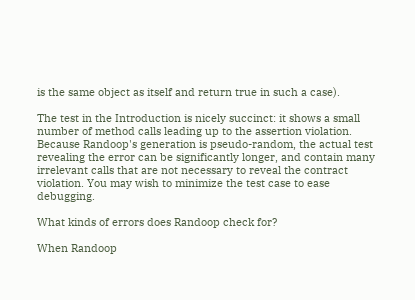is the same object as itself and return true in such a case).

The test in the Introduction is nicely succinct: it shows a small number of method calls leading up to the assertion violation. Because Randoop's generation is pseudo-random, the actual test revealing the error can be significantly longer, and contain many irrelevant calls that are not necessary to reveal the contract violation. You may wish to minimize the test case to ease debugging.

What kinds of errors does Randoop check for?

When Randoop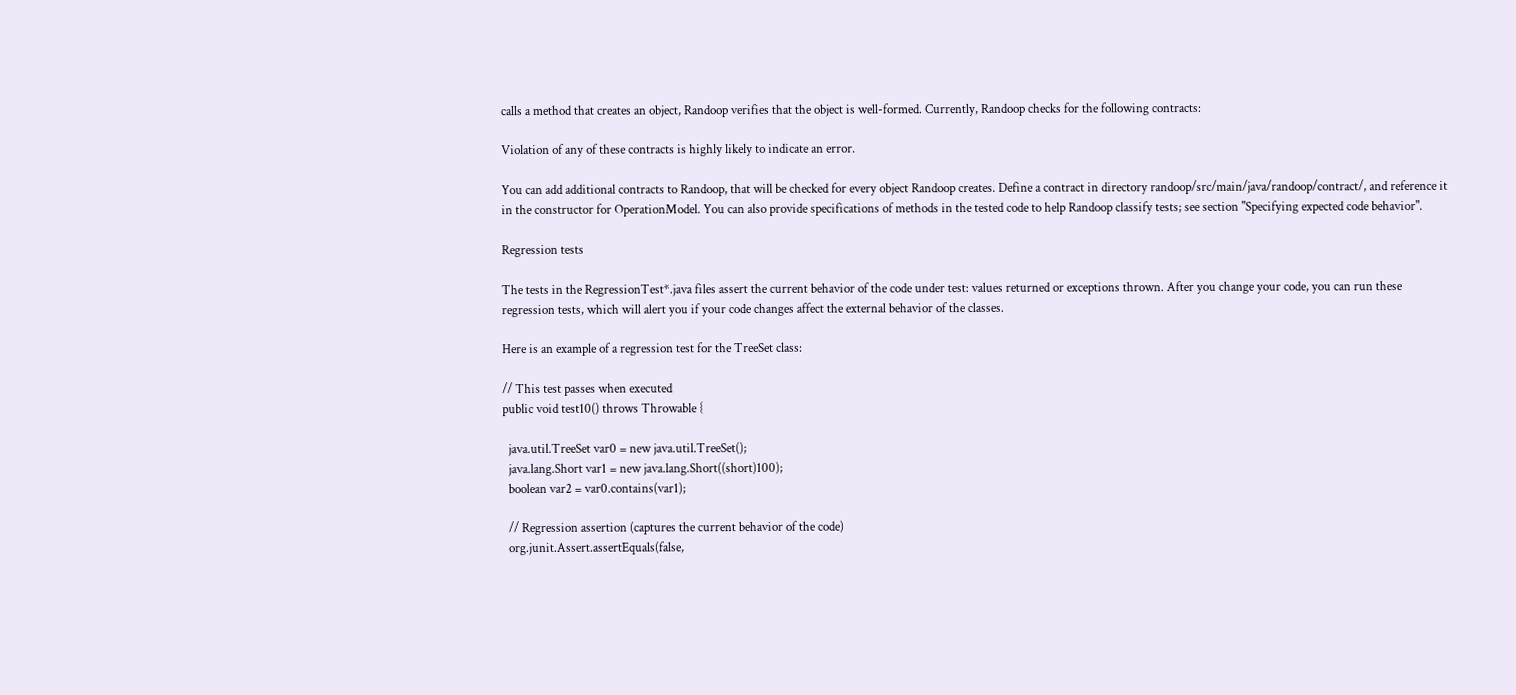calls a method that creates an object, Randoop verifies that the object is well-formed. Currently, Randoop checks for the following contracts:

Violation of any of these contracts is highly likely to indicate an error.

You can add additional contracts to Randoop, that will be checked for every object Randoop creates. Define a contract in directory randoop/src/main/java/randoop/contract/, and reference it in the constructor for OperationModel. You can also provide specifications of methods in the tested code to help Randoop classify tests; see section "Specifying expected code behavior".

Regression tests

The tests in the RegressionTest*.java files assert the current behavior of the code under test: values returned or exceptions thrown. After you change your code, you can run these regression tests, which will alert you if your code changes affect the external behavior of the classes.

Here is an example of a regression test for the TreeSet class:

// This test passes when executed
public void test10() throws Throwable {

  java.util.TreeSet var0 = new java.util.TreeSet();
  java.lang.Short var1 = new java.lang.Short((short)100);
  boolean var2 = var0.contains(var1);

  // Regression assertion (captures the current behavior of the code)
  org.junit.Assert.assertEquals(false,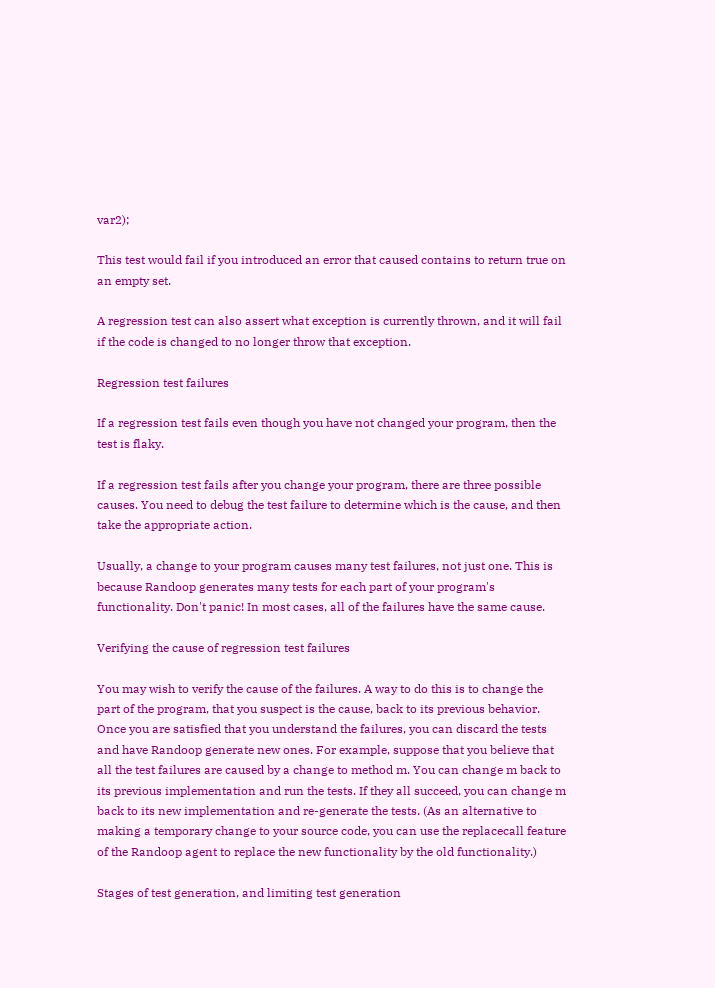var2);

This test would fail if you introduced an error that caused contains to return true on an empty set.

A regression test can also assert what exception is currently thrown, and it will fail if the code is changed to no longer throw that exception.

Regression test failures

If a regression test fails even though you have not changed your program, then the test is flaky.

If a regression test fails after you change your program, there are three possible causes. You need to debug the test failure to determine which is the cause, and then take the appropriate action.

Usually, a change to your program causes many test failures, not just one. This is because Randoop generates many tests for each part of your program's functionality. Don't panic! In most cases, all of the failures have the same cause.

Verifying the cause of regression test failures

You may wish to verify the cause of the failures. A way to do this is to change the part of the program, that you suspect is the cause, back to its previous behavior. Once you are satisfied that you understand the failures, you can discard the tests and have Randoop generate new ones. For example, suppose that you believe that all the test failures are caused by a change to method m. You can change m back to its previous implementation and run the tests. If they all succeed, you can change m back to its new implementation and re-generate the tests. (As an alternative to making a temporary change to your source code, you can use the replacecall feature of the Randoop agent to replace the new functionality by the old functionality.)

Stages of test generation, and limiting test generation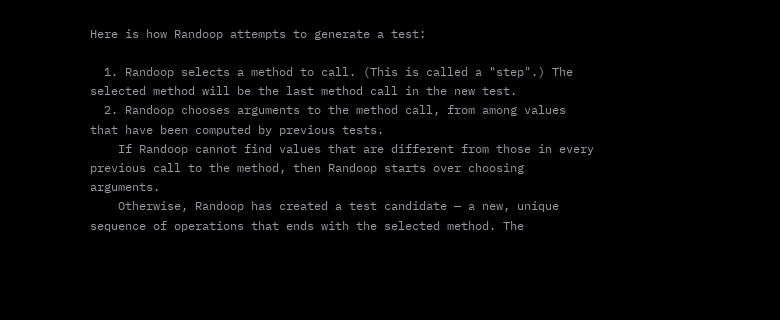Here is how Randoop attempts to generate a test:

  1. Randoop selects a method to call. (This is called a "step".) The selected method will be the last method call in the new test.
  2. Randoop chooses arguments to the method call, from among values that have been computed by previous tests.
    If Randoop cannot find values that are different from those in every previous call to the method, then Randoop starts over choosing arguments.
    Otherwise, Randoop has created a test candidate — a new, unique sequence of operations that ends with the selected method. The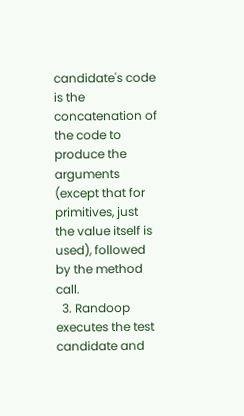candidate's code is the concatenation of the code to produce the arguments (except that for primitives, just the value itself is used), followed by the method call.
  3. Randoop executes the test candidate and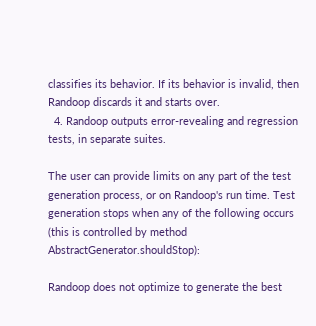classifies its behavior. If its behavior is invalid, then Randoop discards it and starts over.
  4. Randoop outputs error-revealing and regression tests, in separate suites.

The user can provide limits on any part of the test generation process, or on Randoop's run time. Test generation stops when any of the following occurs (this is controlled by method AbstractGenerator.shouldStop):

Randoop does not optimize to generate the best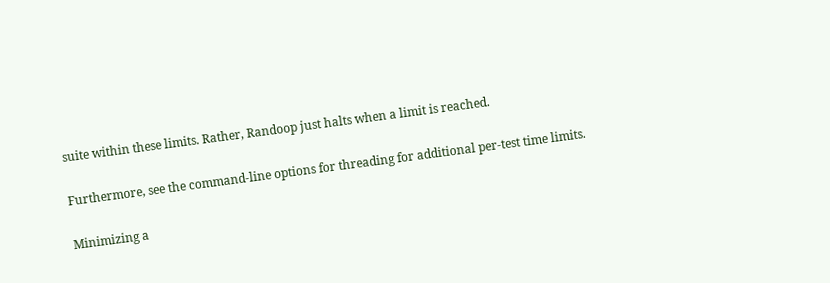suite within these limits. Rather, Randoop just halts when a limit is reached.

Furthermore, see the command-line options for threading for additional per-test time limits.

Minimizing a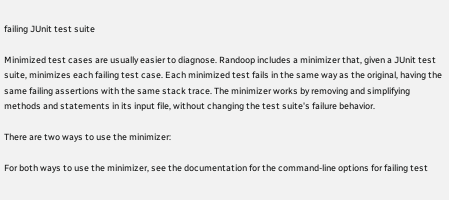failing JUnit test suite

Minimized test cases are usually easier to diagnose. Randoop includes a minimizer that, given a JUnit test suite, minimizes each failing test case. Each minimized test fails in the same way as the original, having the same failing assertions with the same stack trace. The minimizer works by removing and simplifying methods and statements in its input file, without changing the test suite's failure behavior.

There are two ways to use the minimizer:

For both ways to use the minimizer, see the documentation for the command-line options for failing test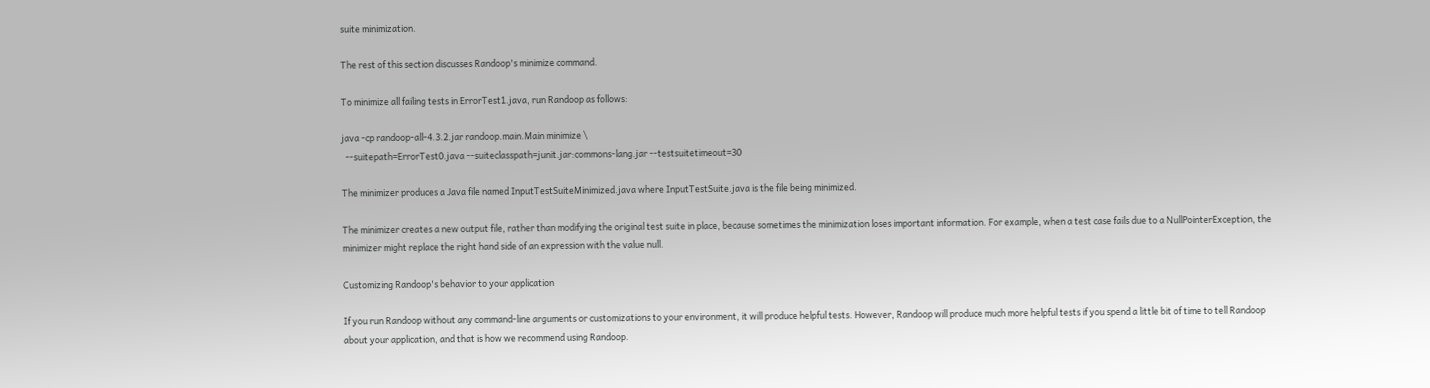suite minimization.

The rest of this section discusses Randoop's minimize command.

To minimize all failing tests in ErrorTest1.java, run Randoop as follows:

java -cp randoop-all-4.3.2.jar randoop.main.Main minimize \
  --suitepath=ErrorTest0.java --suiteclasspath=junit.jar:commons-lang.jar --testsuitetimeout=30

The minimizer produces a Java file named InputTestSuiteMinimized.java where InputTestSuite.java is the file being minimized.

The minimizer creates a new output file, rather than modifying the original test suite in place, because sometimes the minimization loses important information. For example, when a test case fails due to a NullPointerException, the minimizer might replace the right hand side of an expression with the value null.

Customizing Randoop's behavior to your application

If you run Randoop without any command-line arguments or customizations to your environment, it will produce helpful tests. However, Randoop will produce much more helpful tests if you spend a little bit of time to tell Randoop about your application, and that is how we recommend using Randoop.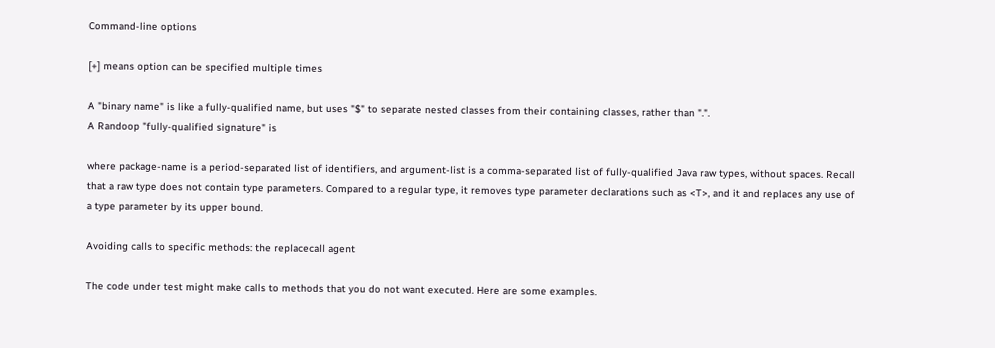Command-line options

[+] means option can be specified multiple times

A "binary name" is like a fully-qualified name, but uses "$" to separate nested classes from their containing classes, rather than ".".
A Randoop "fully-qualified signature" is

where package-name is a period-separated list of identifiers, and argument-list is a comma-separated list of fully-qualified Java raw types, without spaces. Recall that a raw type does not contain type parameters. Compared to a regular type, it removes type parameter declarations such as <T>, and it and replaces any use of a type parameter by its upper bound.

Avoiding calls to specific methods: the replacecall agent

The code under test might make calls to methods that you do not want executed. Here are some examples.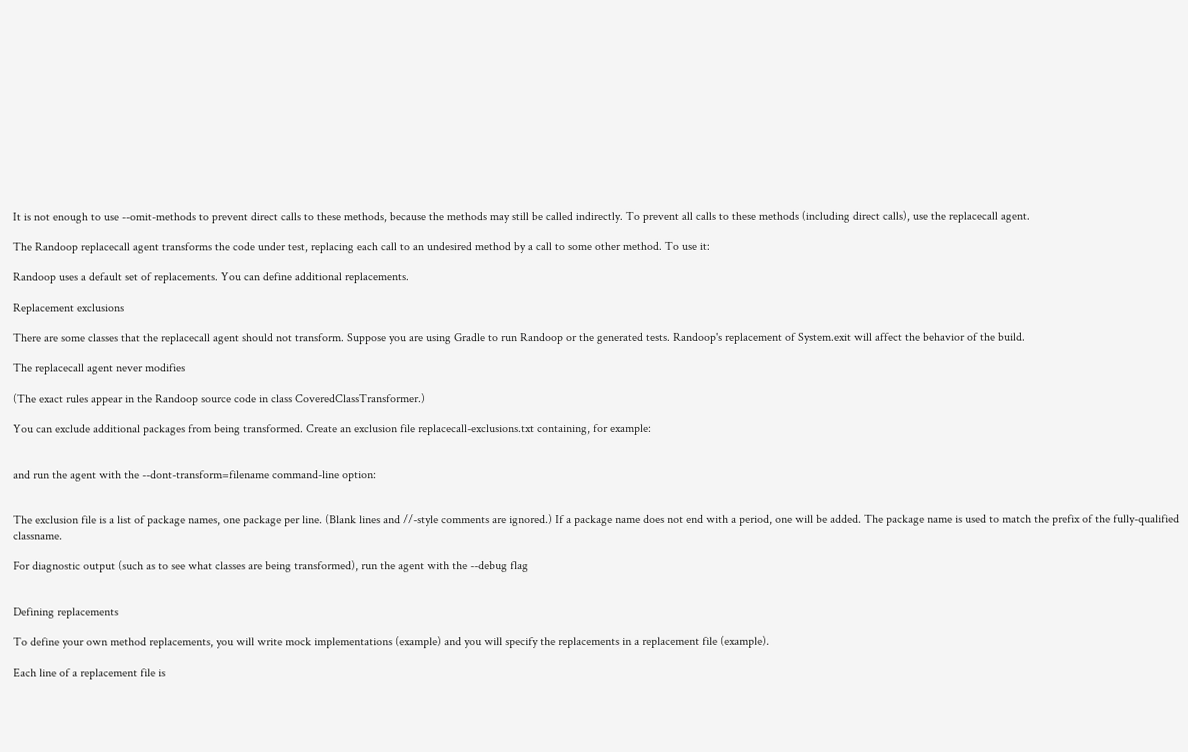It is not enough to use --omit-methods to prevent direct calls to these methods, because the methods may still be called indirectly. To prevent all calls to these methods (including direct calls), use the replacecall agent.

The Randoop replacecall agent transforms the code under test, replacing each call to an undesired method by a call to some other method. To use it:

Randoop uses a default set of replacements. You can define additional replacements.

Replacement exclusions

There are some classes that the replacecall agent should not transform. Suppose you are using Gradle to run Randoop or the generated tests. Randoop's replacement of System.exit will affect the behavior of the build.

The replacecall agent never modifies

(The exact rules appear in the Randoop source code in class CoveredClassTransformer.)

You can exclude additional packages from being transformed. Create an exclusion file replacecall-exclusions.txt containing, for example:


and run the agent with the --dont-transform=filename command-line option:


The exclusion file is a list of package names, one package per line. (Blank lines and //-style comments are ignored.) If a package name does not end with a period, one will be added. The package name is used to match the prefix of the fully-qualified classname.

For diagnostic output (such as to see what classes are being transformed), run the agent with the --debug flag


Defining replacements

To define your own method replacements, you will write mock implementations (example) and you will specify the replacements in a replacement file (example).

Each line of a replacement file is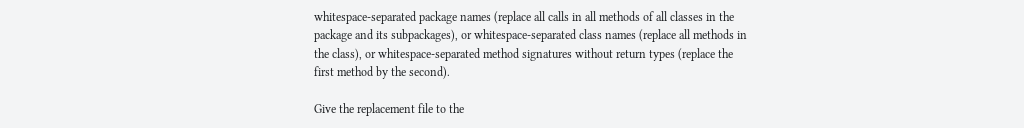whitespace-separated package names (replace all calls in all methods of all classes in the package and its subpackages), or whitespace-separated class names (replace all methods in the class), or whitespace-separated method signatures without return types (replace the first method by the second).

Give the replacement file to the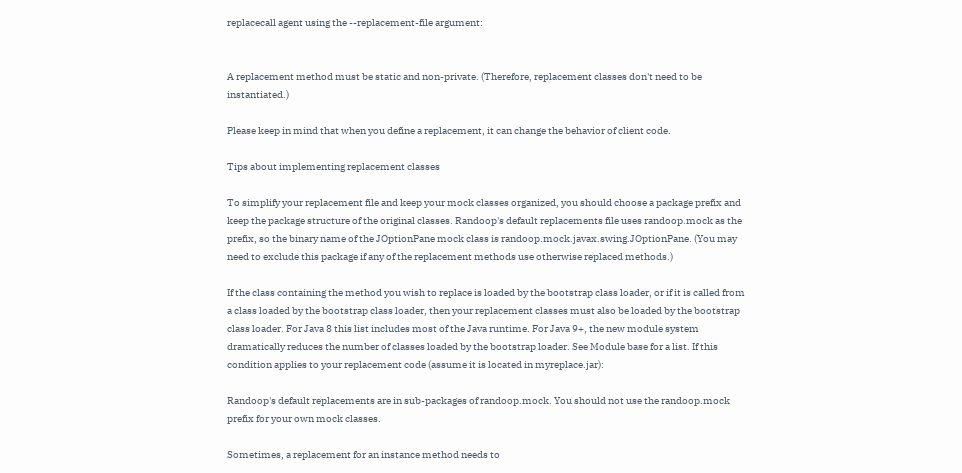replacecall agent using the --replacement-file argument:


A replacement method must be static and non-private. (Therefore, replacement classes don't need to be instantiated.)

Please keep in mind that when you define a replacement, it can change the behavior of client code.

Tips about implementing replacement classes

To simplify your replacement file and keep your mock classes organized, you should choose a package prefix and keep the package structure of the original classes. Randoop's default replacements file uses randoop.mock as the prefix, so the binary name of the JOptionPane mock class is randoop.mock.javax.swing.JOptionPane. (You may need to exclude this package if any of the replacement methods use otherwise replaced methods.)

If the class containing the method you wish to replace is loaded by the bootstrap class loader, or if it is called from a class loaded by the bootstrap class loader, then your replacement classes must also be loaded by the bootstrap class loader. For Java 8 this list includes most of the Java runtime. For Java 9+, the new module system dramatically reduces the number of classes loaded by the bootstrap loader. See Module base for a list. If this condition applies to your replacement code (assume it is located in myreplace.jar):

Randoop's default replacements are in sub-packages of randoop.mock. You should not use the randoop.mock prefix for your own mock classes.

Sometimes, a replacement for an instance method needs to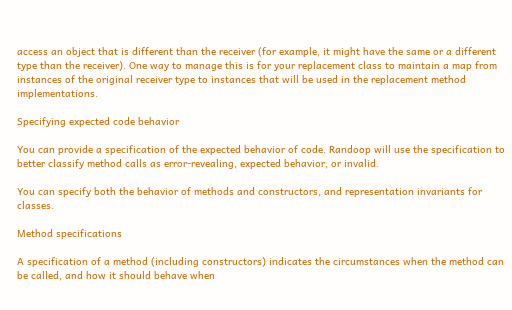access an object that is different than the receiver (for example, it might have the same or a different type than the receiver). One way to manage this is for your replacement class to maintain a map from instances of the original receiver type to instances that will be used in the replacement method implementations.

Specifying expected code behavior

You can provide a specification of the expected behavior of code. Randoop will use the specification to better classify method calls as error-revealing, expected behavior, or invalid.

You can specify both the behavior of methods and constructors, and representation invariants for classes.

Method specifications

A specification of a method (including constructors) indicates the circumstances when the method can be called, and how it should behave when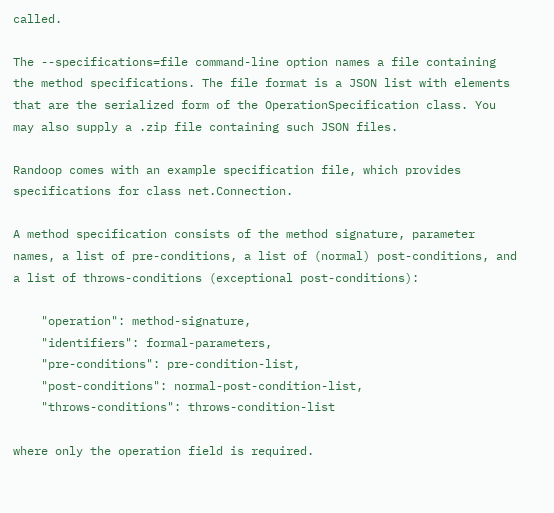called.

The --specifications=file command-line option names a file containing the method specifications. The file format is a JSON list with elements that are the serialized form of the OperationSpecification class. You may also supply a .zip file containing such JSON files.

Randoop comes with an example specification file, which provides specifications for class net.Connection.

A method specification consists of the method signature, parameter names, a list of pre-conditions, a list of (normal) post-conditions, and a list of throws-conditions (exceptional post-conditions):

    "operation": method-signature,
    "identifiers": formal-parameters,
    "pre-conditions": pre-condition-list,
    "post-conditions": normal-post-condition-list,
    "throws-conditions": throws-condition-list

where only the operation field is required.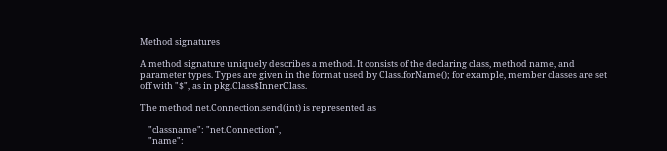Method signatures

A method signature uniquely describes a method. It consists of the declaring class, method name, and parameter types. Types are given in the format used by Class.forName(); for example, member classes are set off with "$", as in pkg.Class$InnerClass.

The method net.Connection.send(int) is represented as

    "classname": "net.Connection",
    "name":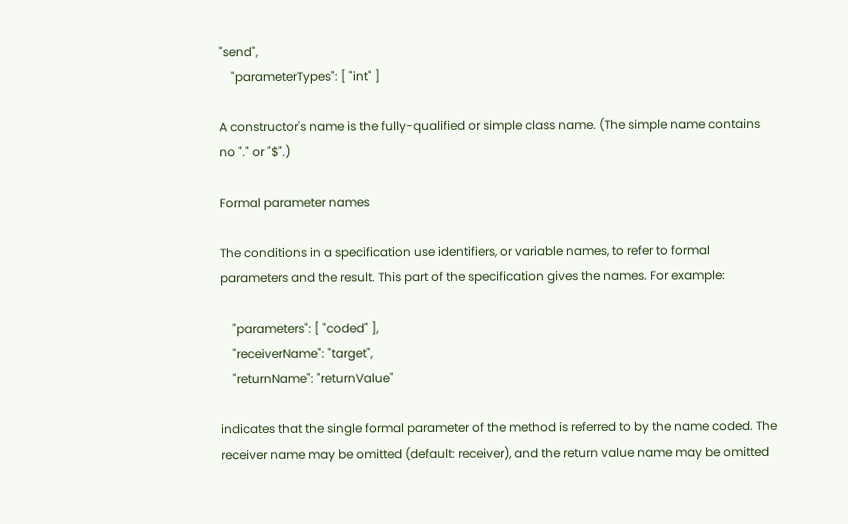"send",
    "parameterTypes": [ "int" ]

A constructor's name is the fully-qualified or simple class name. (The simple name contains no "." or "$".)

Formal parameter names

The conditions in a specification use identifiers, or variable names, to refer to formal parameters and the result. This part of the specification gives the names. For example:

    "parameters": [ "coded" ],
    "receiverName": "target",
    "returnName": "returnValue"

indicates that the single formal parameter of the method is referred to by the name coded. The receiver name may be omitted (default: receiver), and the return value name may be omitted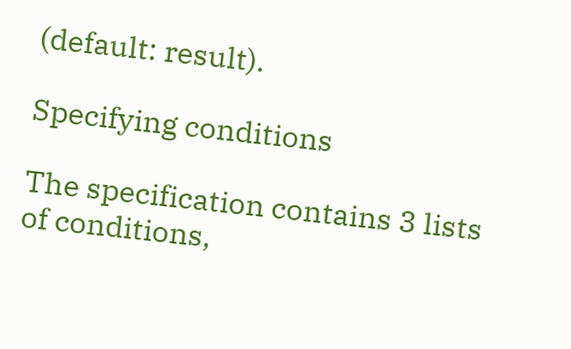(default: result).

Specifying conditions

The specification contains 3 lists of conditions,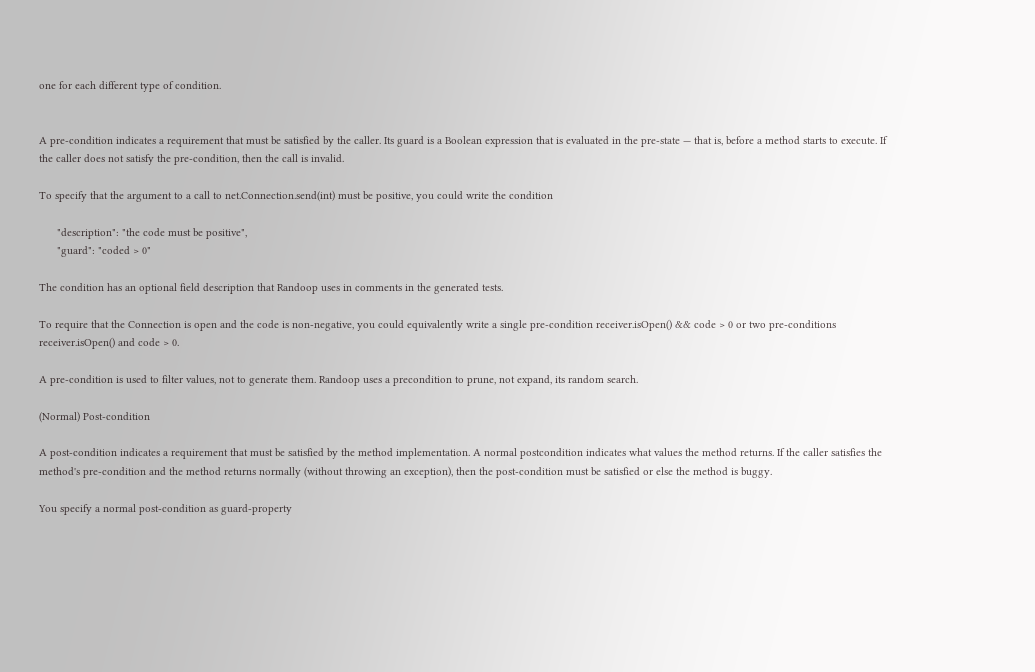one for each different type of condition.


A pre-condition indicates a requirement that must be satisfied by the caller. Its guard is a Boolean expression that is evaluated in the pre-state — that is, before a method starts to execute. If the caller does not satisfy the pre-condition, then the call is invalid.

To specify that the argument to a call to net.Connection.send(int) must be positive, you could write the condition

      "description": "the code must be positive",
      "guard": "coded > 0"

The condition has an optional field description that Randoop uses in comments in the generated tests.

To require that the Connection is open and the code is non-negative, you could equivalently write a single pre-condition receiver.isOpen() && code > 0 or two pre-conditions receiver.isOpen() and code > 0.

A pre-condition is used to filter values, not to generate them. Randoop uses a precondition to prune, not expand, its random search.

(Normal) Post-condition

A post-condition indicates a requirement that must be satisfied by the method implementation. A normal postcondition indicates what values the method returns. If the caller satisfies the method's pre-condition and the method returns normally (without throwing an exception), then the post-condition must be satisfied or else the method is buggy.

You specify a normal post-condition as guard-property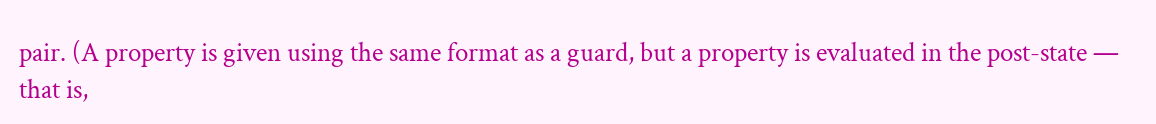pair. (A property is given using the same format as a guard, but a property is evaluated in the post-state — that is,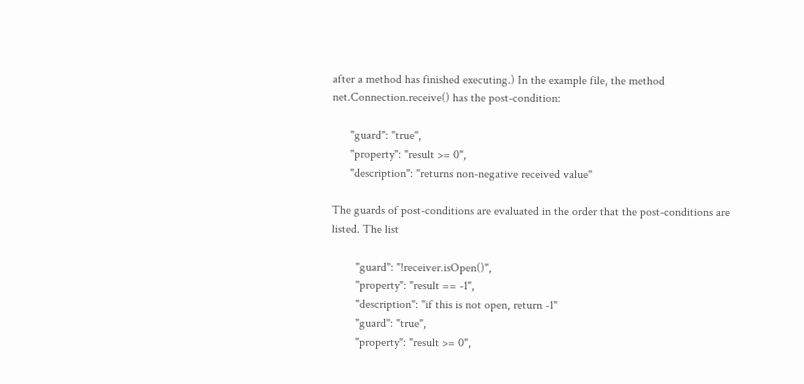after a method has finished executing.) In the example file, the method net.Connection.receive() has the post-condition:

      "guard": "true",
      "property": "result >= 0",
      "description": "returns non-negative received value"

The guards of post-conditions are evaluated in the order that the post-conditions are listed. The list

        "guard": "!receiver.isOpen()",
        "property": "result == -1",
        "description": "if this is not open, return -1"
        "guard": "true",
        "property": "result >= 0",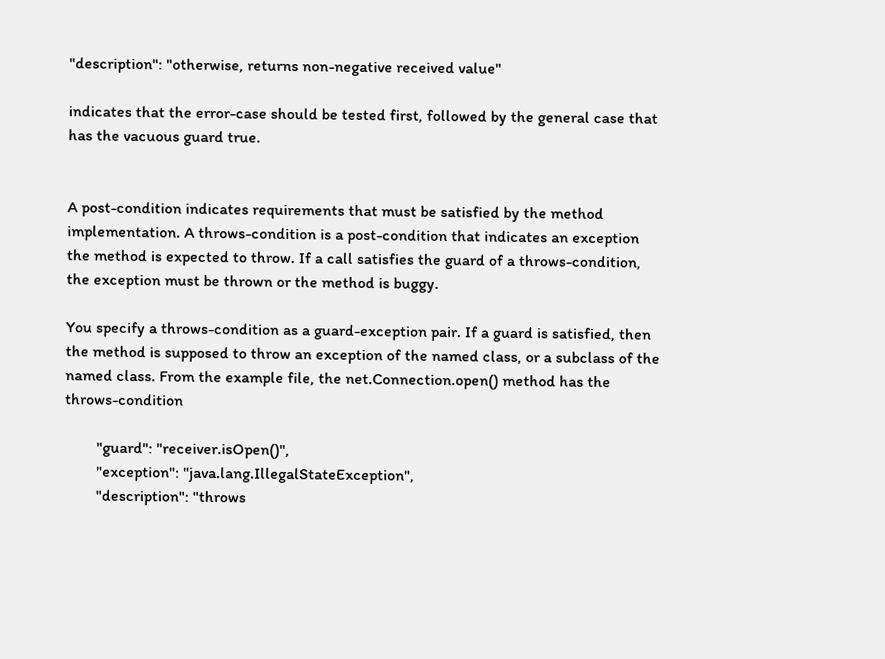"description": "otherwise, returns non-negative received value"

indicates that the error-case should be tested first, followed by the general case that has the vacuous guard true.


A post-condition indicates requirements that must be satisfied by the method implementation. A throws-condition is a post-condition that indicates an exception the method is expected to throw. If a call satisfies the guard of a throws-condition, the exception must be thrown or the method is buggy.

You specify a throws-condition as a guard-exception pair. If a guard is satisfied, then the method is supposed to throw an exception of the named class, or a subclass of the named class. From the example file, the net.Connection.open() method has the throws-condition

        "guard": "receiver.isOpen()",
        "exception": "java.lang.IllegalStateException",
        "description": "throws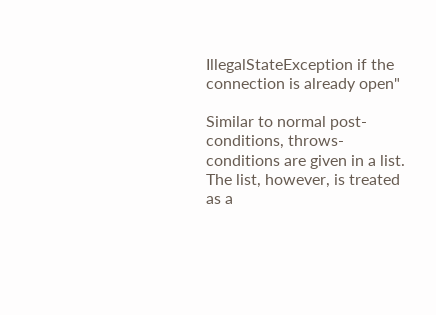IllegalStateException if the connection is already open"

Similar to normal post-conditions, throws-conditions are given in a list. The list, however, is treated as a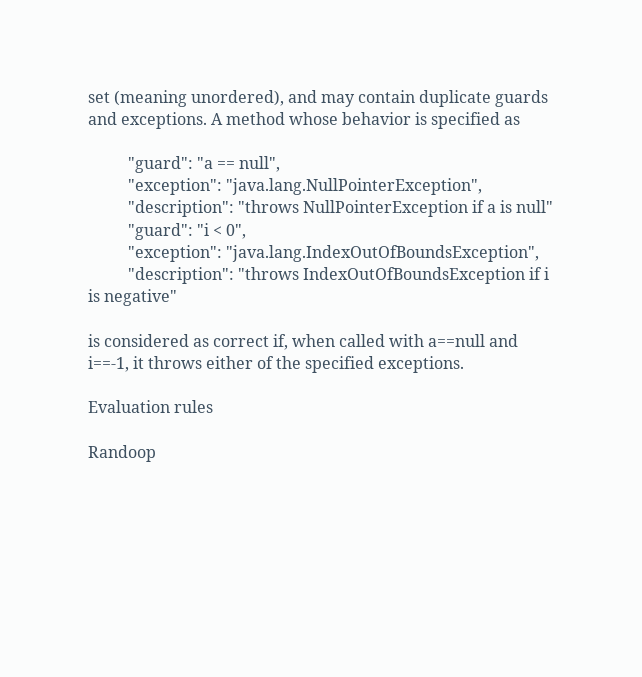set (meaning unordered), and may contain duplicate guards and exceptions. A method whose behavior is specified as

          "guard": "a == null",
          "exception": "java.lang.NullPointerException",
          "description": "throws NullPointerException if a is null"
          "guard": "i < 0",
          "exception": "java.lang.IndexOutOfBoundsException",
          "description": "throws IndexOutOfBoundsException if i is negative"

is considered as correct if, when called with a==null and i==-1, it throws either of the specified exceptions.

Evaluation rules

Randoop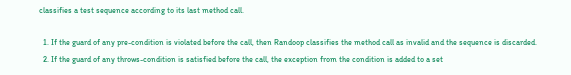classifies a test sequence according to its last method call.

  1. If the guard of any pre-condition is violated before the call, then Randoop classifies the method call as invalid and the sequence is discarded.
  2. If the guard of any throws-condition is satisfied before the call, the exception from the condition is added to a set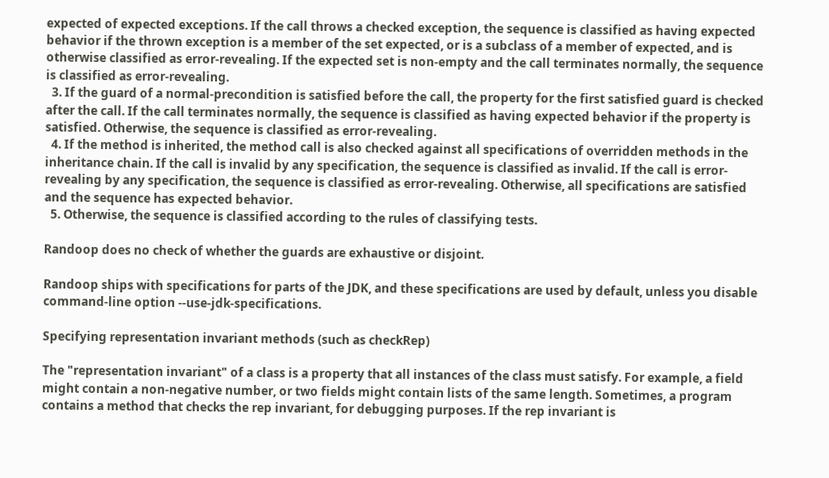expected of expected exceptions. If the call throws a checked exception, the sequence is classified as having expected behavior if the thrown exception is a member of the set expected, or is a subclass of a member of expected, and is otherwise classified as error-revealing. If the expected set is non-empty and the call terminates normally, the sequence is classified as error-revealing.
  3. If the guard of a normal-precondition is satisfied before the call, the property for the first satisfied guard is checked after the call. If the call terminates normally, the sequence is classified as having expected behavior if the property is satisfied. Otherwise, the sequence is classified as error-revealing.
  4. If the method is inherited, the method call is also checked against all specifications of overridden methods in the inheritance chain. If the call is invalid by any specification, the sequence is classified as invalid. If the call is error-revealing by any specification, the sequence is classified as error-revealing. Otherwise, all specifications are satisfied and the sequence has expected behavior.
  5. Otherwise, the sequence is classified according to the rules of classifying tests.

Randoop does no check of whether the guards are exhaustive or disjoint.

Randoop ships with specifications for parts of the JDK, and these specifications are used by default, unless you disable command-line option --use-jdk-specifications.

Specifying representation invariant methods (such as checkRep)

The "representation invariant" of a class is a property that all instances of the class must satisfy. For example, a field might contain a non-negative number, or two fields might contain lists of the same length. Sometimes, a program contains a method that checks the rep invariant, for debugging purposes. If the rep invariant is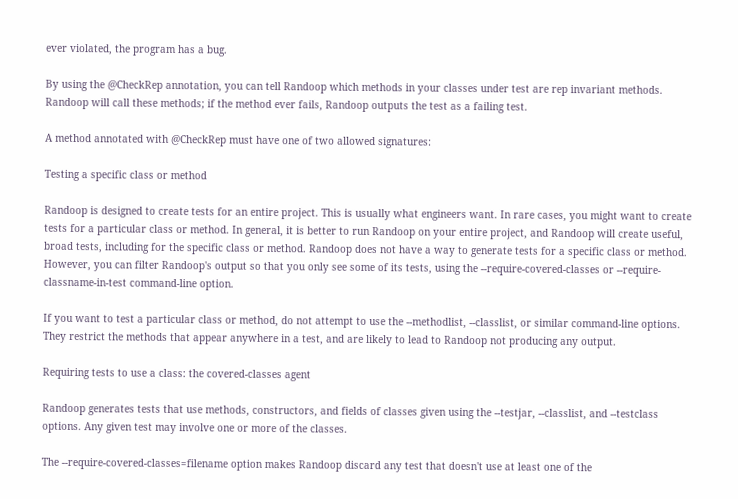ever violated, the program has a bug.

By using the @CheckRep annotation, you can tell Randoop which methods in your classes under test are rep invariant methods. Randoop will call these methods; if the method ever fails, Randoop outputs the test as a failing test.

A method annotated with @CheckRep must have one of two allowed signatures:

Testing a specific class or method

Randoop is designed to create tests for an entire project. This is usually what engineers want. In rare cases, you might want to create tests for a particular class or method. In general, it is better to run Randoop on your entire project, and Randoop will create useful, broad tests, including for the specific class or method. Randoop does not have a way to generate tests for a specific class or method. However, you can filter Randoop's output so that you only see some of its tests, using the --require-covered-classes or --require-classname-in-test command-line option.

If you want to test a particular class or method, do not attempt to use the --methodlist, --classlist, or similar command-line options. They restrict the methods that appear anywhere in a test, and are likely to lead to Randoop not producing any output.

Requiring tests to use a class: the covered-classes agent

Randoop generates tests that use methods, constructors, and fields of classes given using the --testjar, --classlist, and --testclass options. Any given test may involve one or more of the classes.

The --require-covered-classes=filename option makes Randoop discard any test that doesn't use at least one of the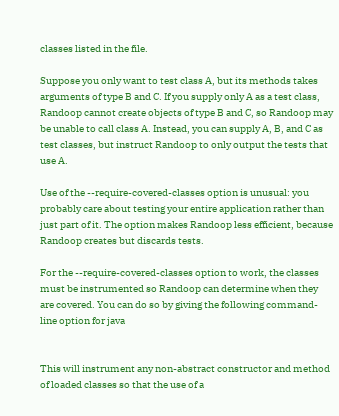classes listed in the file.

Suppose you only want to test class A, but its methods takes arguments of type B and C. If you supply only A as a test class, Randoop cannot create objects of type B and C, so Randoop may be unable to call class A. Instead, you can supply A, B, and C as test classes, but instruct Randoop to only output the tests that use A.

Use of the --require-covered-classes option is unusual: you probably care about testing your entire application rather than just part of it. The option makes Randoop less efficient, because Randoop creates but discards tests.

For the --require-covered-classes option to work, the classes must be instrumented so Randoop can determine when they are covered. You can do so by giving the following command-line option for java


This will instrument any non-abstract constructor and method of loaded classes so that the use of a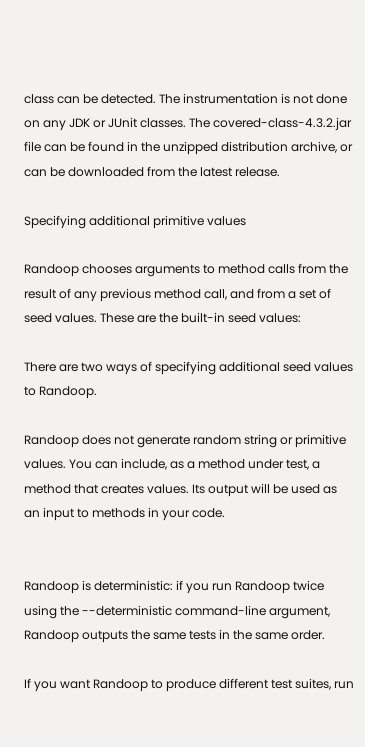class can be detected. The instrumentation is not done on any JDK or JUnit classes. The covered-class-4.3.2.jar file can be found in the unzipped distribution archive, or can be downloaded from the latest release.

Specifying additional primitive values

Randoop chooses arguments to method calls from the result of any previous method call, and from a set of seed values. These are the built-in seed values:

There are two ways of specifying additional seed values to Randoop.

Randoop does not generate random string or primitive values. You can include, as a method under test, a method that creates values. Its output will be used as an input to methods in your code.


Randoop is deterministic: if you run Randoop twice using the --deterministic command-line argument, Randoop outputs the same tests in the same order.

If you want Randoop to produce different test suites, run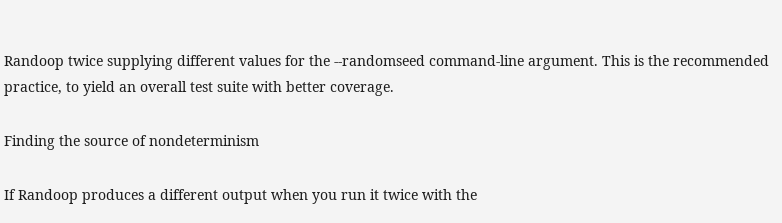Randoop twice supplying different values for the --randomseed command-line argument. This is the recommended practice, to yield an overall test suite with better coverage.

Finding the source of nondeterminism

If Randoop produces a different output when you run it twice with the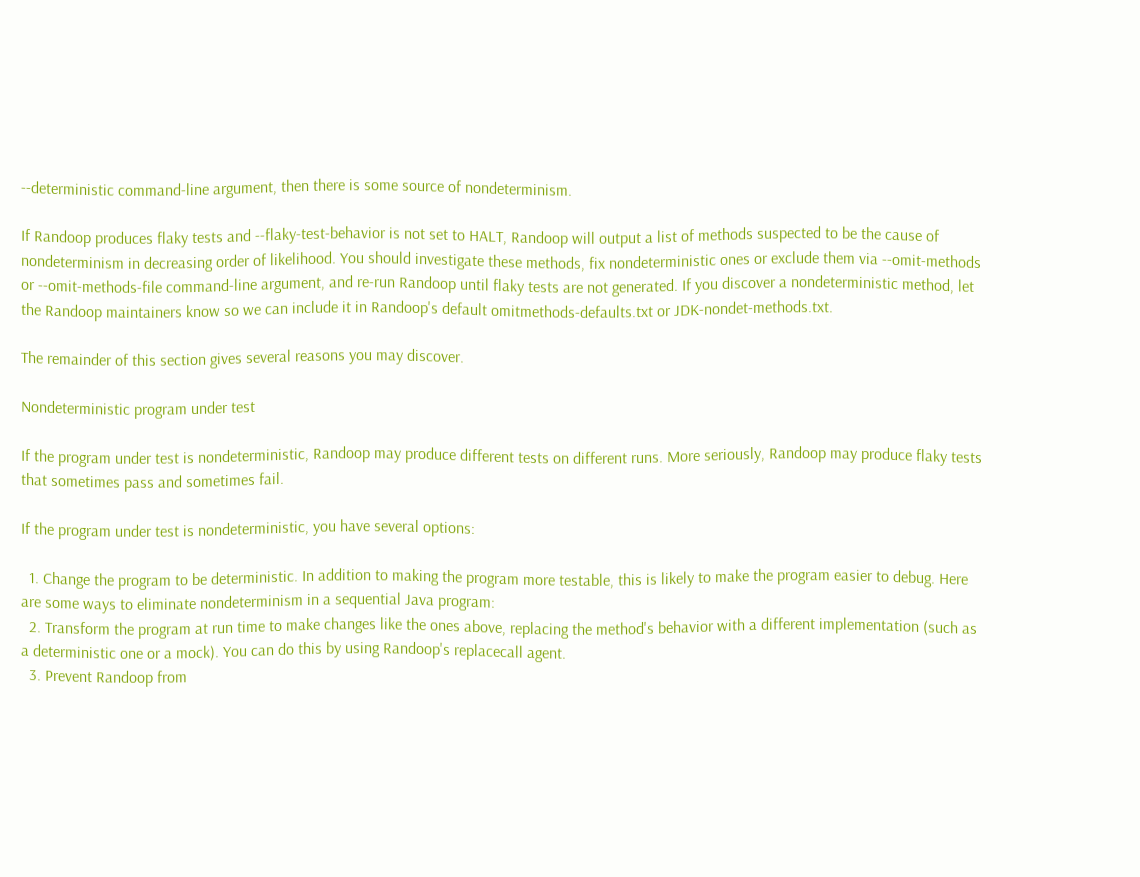--deterministic command-line argument, then there is some source of nondeterminism.

If Randoop produces flaky tests and --flaky-test-behavior is not set to HALT, Randoop will output a list of methods suspected to be the cause of nondeterminism in decreasing order of likelihood. You should investigate these methods, fix nondeterministic ones or exclude them via --omit-methods or --omit-methods-file command-line argument, and re-run Randoop until flaky tests are not generated. If you discover a nondeterministic method, let the Randoop maintainers know so we can include it in Randoop's default omitmethods-defaults.txt or JDK-nondet-methods.txt.

The remainder of this section gives several reasons you may discover.

Nondeterministic program under test

If the program under test is nondeterministic, Randoop may produce different tests on different runs. More seriously, Randoop may produce flaky tests that sometimes pass and sometimes fail.

If the program under test is nondeterministic, you have several options:

  1. Change the program to be deterministic. In addition to making the program more testable, this is likely to make the program easier to debug. Here are some ways to eliminate nondeterminism in a sequential Java program:
  2. Transform the program at run time to make changes like the ones above, replacing the method's behavior with a different implementation (such as a deterministic one or a mock). You can do this by using Randoop's replacecall agent.
  3. Prevent Randoop from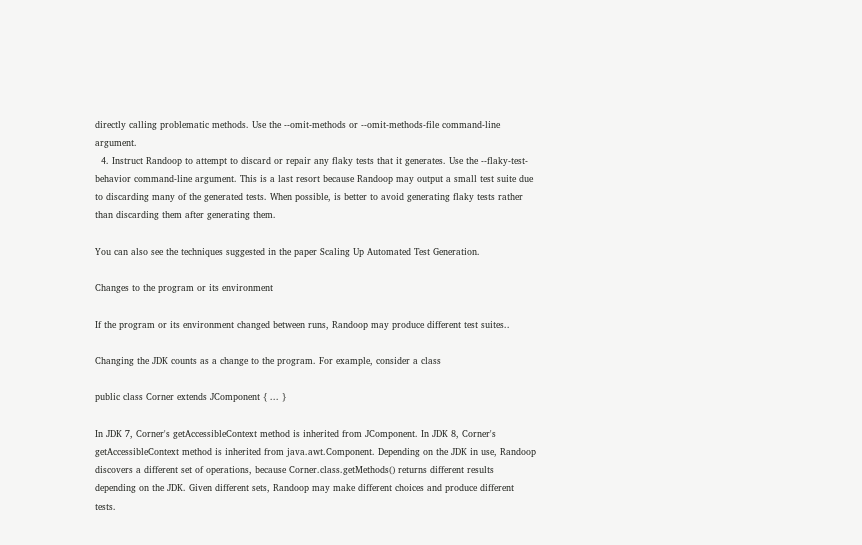directly calling problematic methods. Use the --omit-methods or --omit-methods-file command-line argument.
  4. Instruct Randoop to attempt to discard or repair any flaky tests that it generates. Use the --flaky-test-behavior command-line argument. This is a last resort because Randoop may output a small test suite due to discarding many of the generated tests. When possible, is better to avoid generating flaky tests rather than discarding them after generating them.

You can also see the techniques suggested in the paper Scaling Up Automated Test Generation.

Changes to the program or its environment

If the program or its environment changed between runs, Randoop may produce different test suites..

Changing the JDK counts as a change to the program. For example, consider a class

public class Corner extends JComponent { ... }

In JDK 7, Corner's getAccessibleContext method is inherited from JComponent. In JDK 8, Corner's getAccessibleContext method is inherited from java.awt.Component. Depending on the JDK in use, Randoop discovers a different set of operations, because Corner.class.getMethods() returns different results depending on the JDK. Given different sets, Randoop may make different choices and produce different tests.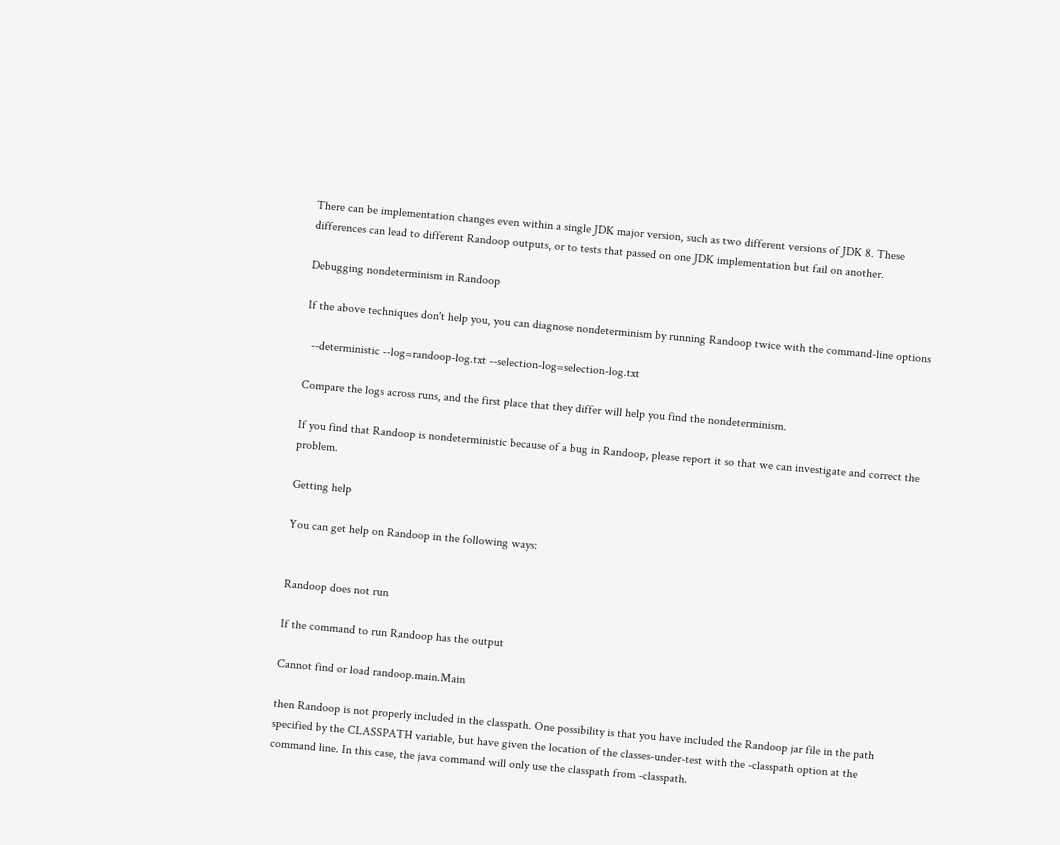There can be implementation changes even within a single JDK major version, such as two different versions of JDK 8. These differences can lead to different Randoop outputs, or to tests that passed on one JDK implementation but fail on another.

Debugging nondeterminism in Randoop

If the above techniques don't help you, you can diagnose nondeterminism by running Randoop twice with the command-line options

  --deterministic --log=randoop-log.txt --selection-log=selection-log.txt

Compare the logs across runs, and the first place that they differ will help you find the nondeterminism.

If you find that Randoop is nondeterministic because of a bug in Randoop, please report it so that we can investigate and correct the problem.

Getting help

You can get help on Randoop in the following ways:


Randoop does not run

If the command to run Randoop has the output

Cannot find or load randoop.main.Main

then Randoop is not properly included in the classpath. One possibility is that you have included the Randoop jar file in the path specified by the CLASSPATH variable, but have given the location of the classes-under-test with the -classpath option at the command line. In this case, the java command will only use the classpath from -classpath.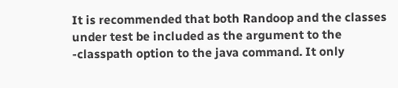It is recommended that both Randoop and the classes under test be included as the argument to the -classpath option to the java command. It only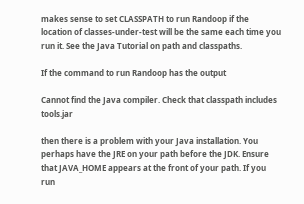makes sense to set CLASSPATH to run Randoop if the location of classes-under-test will be the same each time you run it. See the Java Tutorial on path and classpaths.

If the command to run Randoop has the output

Cannot find the Java compiler. Check that classpath includes tools.jar

then there is a problem with your Java installation. You perhaps have the JRE on your path before the JDK. Ensure that JAVA_HOME appears at the front of your path. If you run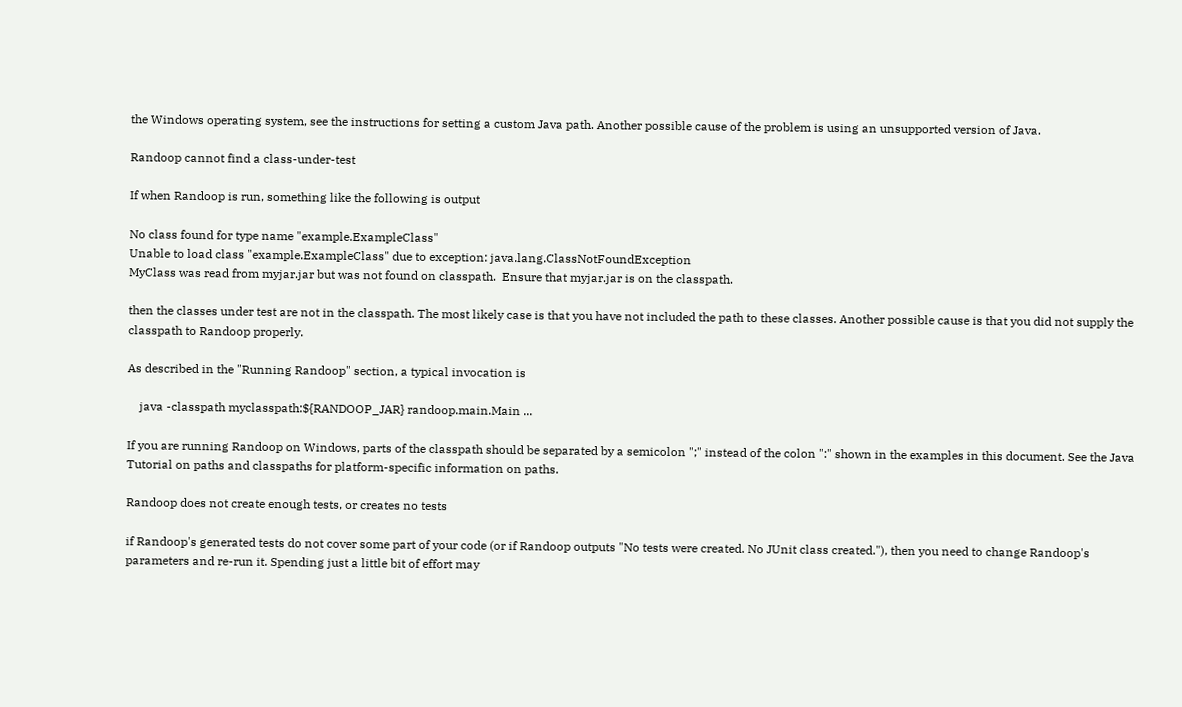the Windows operating system, see the instructions for setting a custom Java path. Another possible cause of the problem is using an unsupported version of Java.

Randoop cannot find a class-under-test

If when Randoop is run, something like the following is output

No class found for type name "example.ExampleClass"
Unable to load class "example.ExampleClass" due to exception: java.lang.ClassNotFoundException
MyClass was read from myjar.jar but was not found on classpath.  Ensure that myjar.jar is on the classpath.

then the classes under test are not in the classpath. The most likely case is that you have not included the path to these classes. Another possible cause is that you did not supply the classpath to Randoop properly.

As described in the "Running Randoop" section, a typical invocation is

    java -classpath myclasspath:${RANDOOP_JAR} randoop.main.Main ...

If you are running Randoop on Windows, parts of the classpath should be separated by a semicolon ";" instead of the colon ":" shown in the examples in this document. See the Java Tutorial on paths and classpaths for platform-specific information on paths.

Randoop does not create enough tests, or creates no tests

if Randoop's generated tests do not cover some part of your code (or if Randoop outputs "No tests were created. No JUnit class created."), then you need to change Randoop's parameters and re-run it. Spending just a little bit of effort may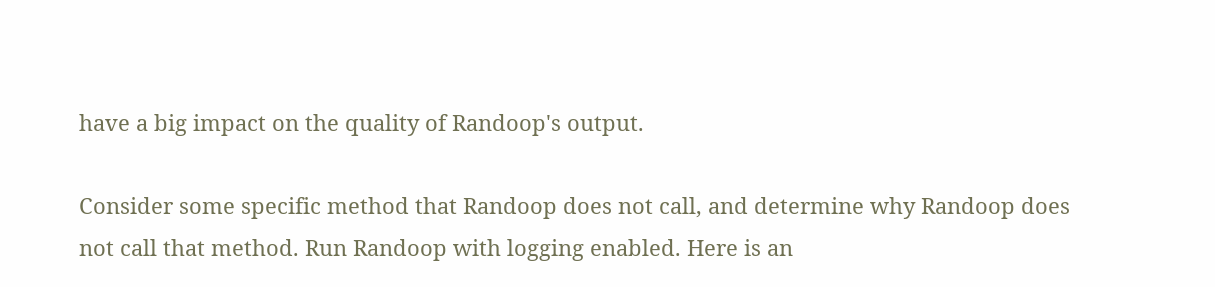have a big impact on the quality of Randoop's output.

Consider some specific method that Randoop does not call, and determine why Randoop does not call that method. Run Randoop with logging enabled. Here is an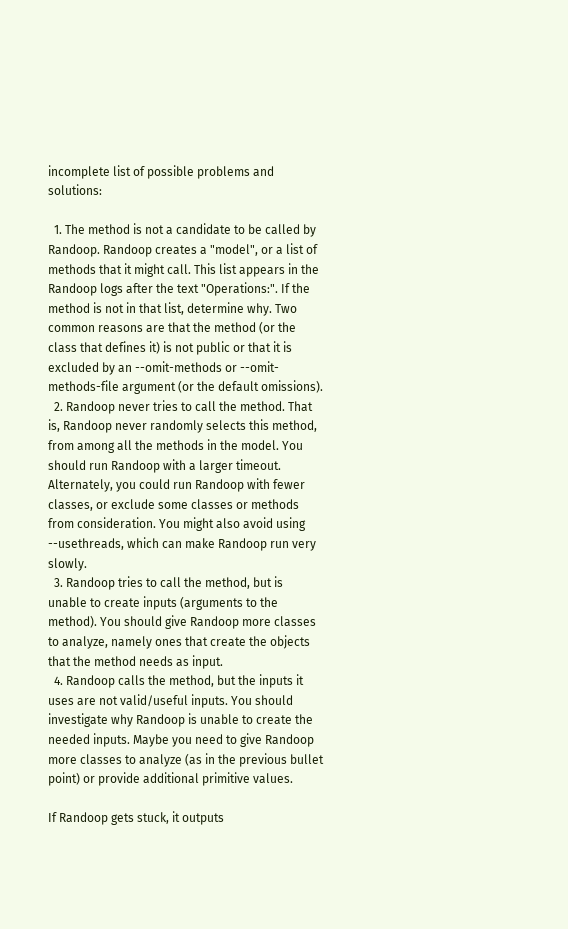incomplete list of possible problems and solutions:

  1. The method is not a candidate to be called by Randoop. Randoop creates a "model", or a list of methods that it might call. This list appears in the Randoop logs after the text "Operations:". If the method is not in that list, determine why. Two common reasons are that the method (or the class that defines it) is not public or that it is excluded by an --omit-methods or --omit-methods-file argument (or the default omissions).
  2. Randoop never tries to call the method. That is, Randoop never randomly selects this method, from among all the methods in the model. You should run Randoop with a larger timeout. Alternately, you could run Randoop with fewer classes, or exclude some classes or methods from consideration. You might also avoid using --usethreads, which can make Randoop run very slowly.
  3. Randoop tries to call the method, but is unable to create inputs (arguments to the method). You should give Randoop more classes to analyze, namely ones that create the objects that the method needs as input.
  4. Randoop calls the method, but the inputs it uses are not valid/useful inputs. You should investigate why Randoop is unable to create the needed inputs. Maybe you need to give Randoop more classes to analyze (as in the previous bullet point) or provide additional primitive values.

If Randoop gets stuck, it outputs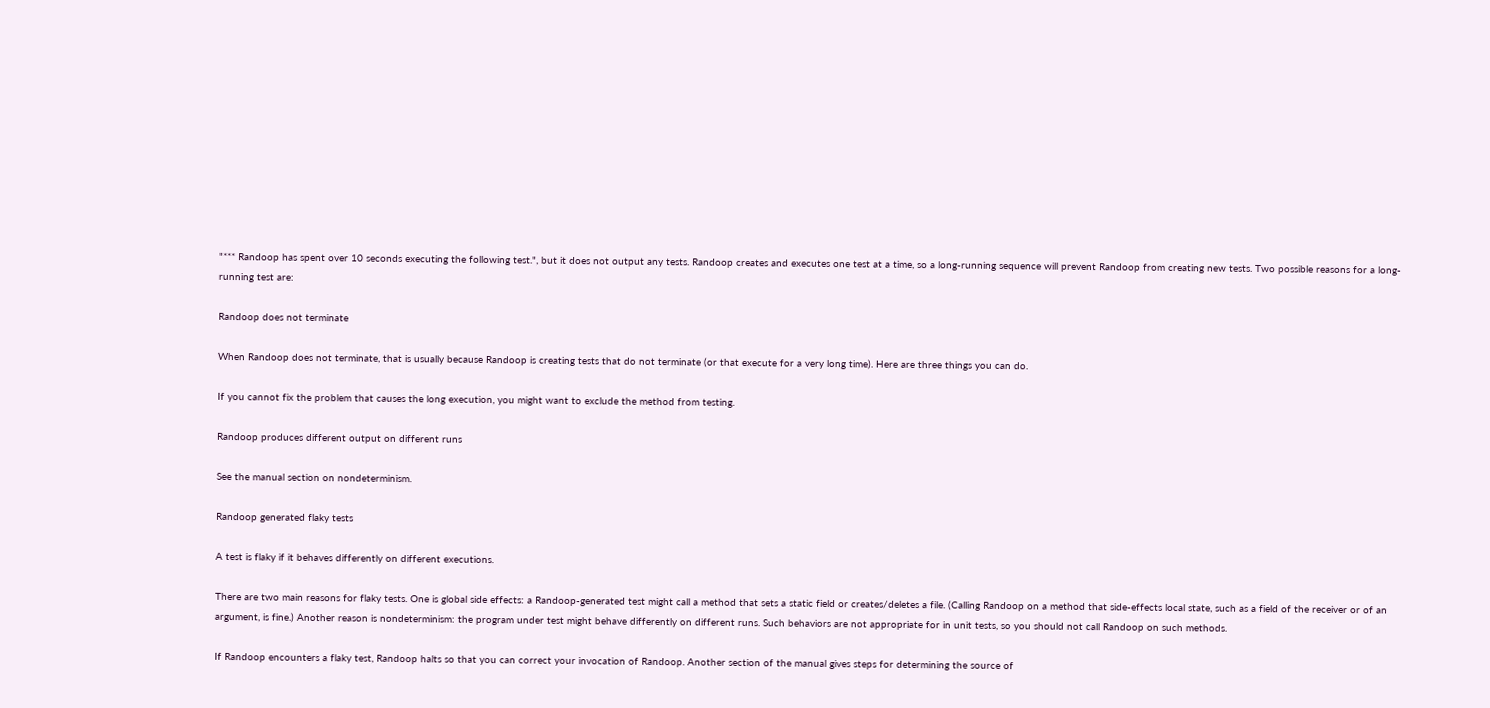"*** Randoop has spent over 10 seconds executing the following test.", but it does not output any tests. Randoop creates and executes one test at a time, so a long-running sequence will prevent Randoop from creating new tests. Two possible reasons for a long-running test are:

Randoop does not terminate

When Randoop does not terminate, that is usually because Randoop is creating tests that do not terminate (or that execute for a very long time). Here are three things you can do.

If you cannot fix the problem that causes the long execution, you might want to exclude the method from testing.

Randoop produces different output on different runs

See the manual section on nondeterminism.

Randoop generated flaky tests

A test is flaky if it behaves differently on different executions.

There are two main reasons for flaky tests. One is global side effects: a Randoop-generated test might call a method that sets a static field or creates/deletes a file. (Calling Randoop on a method that side-effects local state, such as a field of the receiver or of an argument, is fine.) Another reason is nondeterminism: the program under test might behave differently on different runs. Such behaviors are not appropriate for in unit tests, so you should not call Randoop on such methods.

If Randoop encounters a flaky test, Randoop halts so that you can correct your invocation of Randoop. Another section of the manual gives steps for determining the source of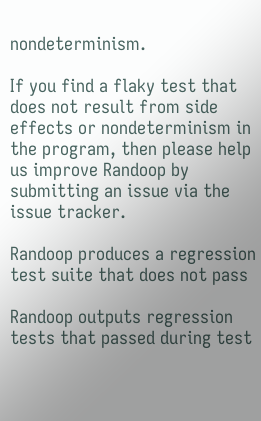nondeterminism.

If you find a flaky test that does not result from side effects or nondeterminism in the program, then please help us improve Randoop by submitting an issue via the issue tracker.

Randoop produces a regression test suite that does not pass

Randoop outputs regression tests that passed during test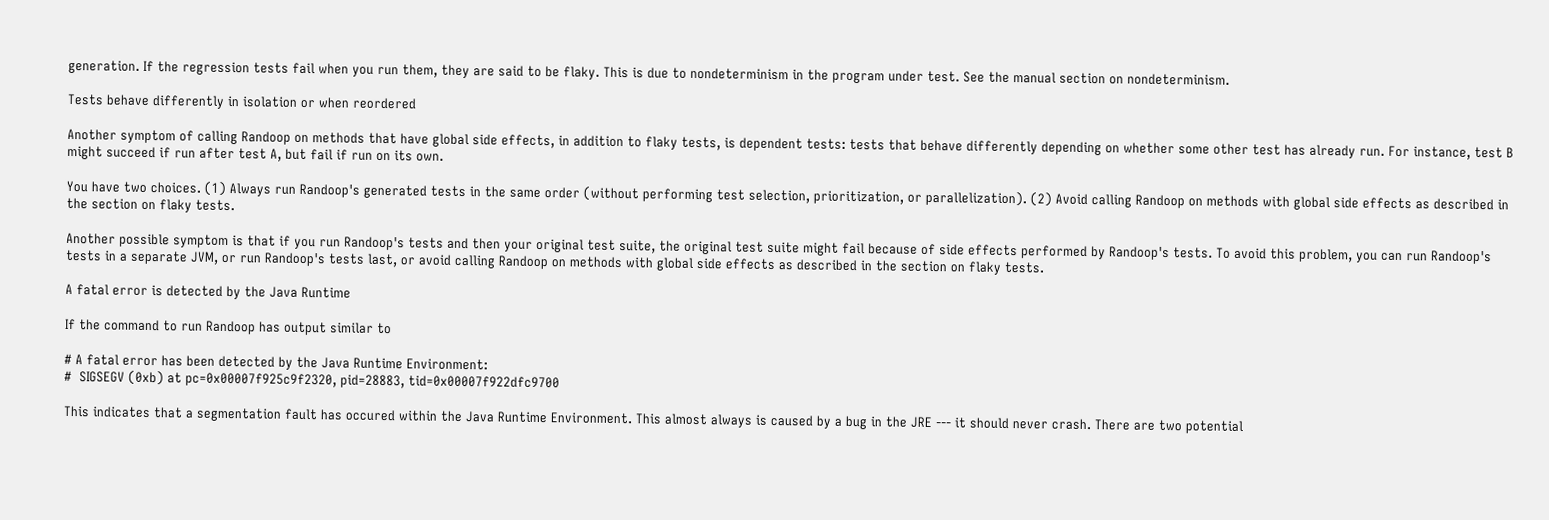generation. If the regression tests fail when you run them, they are said to be flaky. This is due to nondeterminism in the program under test. See the manual section on nondeterminism.

Tests behave differently in isolation or when reordered

Another symptom of calling Randoop on methods that have global side effects, in addition to flaky tests, is dependent tests: tests that behave differently depending on whether some other test has already run. For instance, test B might succeed if run after test A, but fail if run on its own.

You have two choices. (1) Always run Randoop's generated tests in the same order (without performing test selection, prioritization, or parallelization). (2) Avoid calling Randoop on methods with global side effects as described in the section on flaky tests.

Another possible symptom is that if you run Randoop's tests and then your original test suite, the original test suite might fail because of side effects performed by Randoop's tests. To avoid this problem, you can run Randoop's tests in a separate JVM, or run Randoop's tests last, or avoid calling Randoop on methods with global side effects as described in the section on flaky tests.

A fatal error is detected by the Java Runtime

If the command to run Randoop has output similar to

# A fatal error has been detected by the Java Runtime Environment:
#  SIGSEGV (0xb) at pc=0x00007f925c9f2320, pid=28883, tid=0x00007f922dfc9700

This indicates that a segmentation fault has occured within the Java Runtime Environment. This almost always is caused by a bug in the JRE --- it should never crash. There are two potential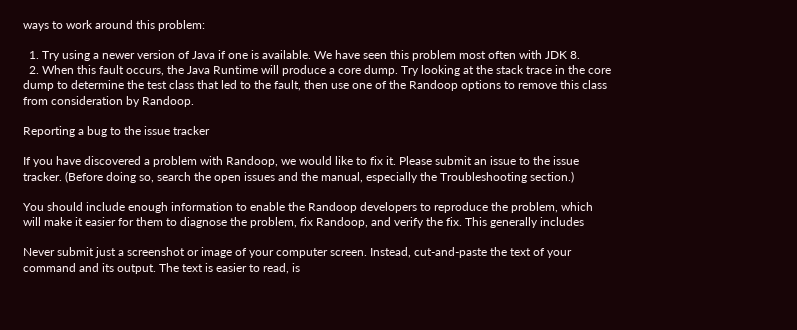ways to work around this problem:

  1. Try using a newer version of Java if one is available. We have seen this problem most often with JDK 8.
  2. When this fault occurs, the Java Runtime will produce a core dump. Try looking at the stack trace in the core dump to determine the test class that led to the fault, then use one of the Randoop options to remove this class from consideration by Randoop.

Reporting a bug to the issue tracker

If you have discovered a problem with Randoop, we would like to fix it. Please submit an issue to the issue tracker. (Before doing so, search the open issues and the manual, especially the Troubleshooting section.)

You should include enough information to enable the Randoop developers to reproduce the problem, which will make it easier for them to diagnose the problem, fix Randoop, and verify the fix. This generally includes

Never submit just a screenshot or image of your computer screen. Instead, cut-and-paste the text of your command and its output. The text is easier to read, is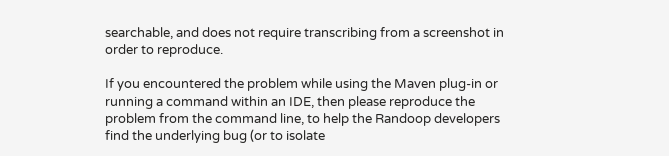searchable, and does not require transcribing from a screenshot in order to reproduce.

If you encountered the problem while using the Maven plug-in or running a command within an IDE, then please reproduce the problem from the command line, to help the Randoop developers find the underlying bug (or to isolate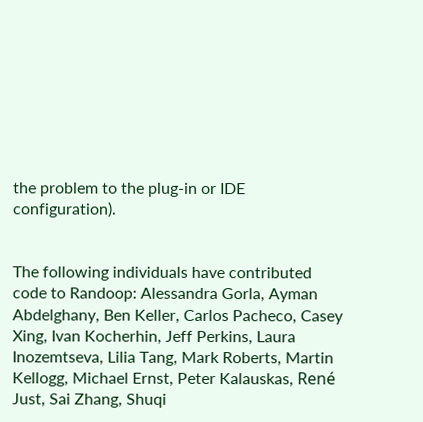the problem to the plug-in or IDE configuration).


The following individuals have contributed code to Randoop: Alessandra Gorla, Ayman Abdelghany, Ben Keller, Carlos Pacheco, Casey Xing, Ivan Kocherhin, Jeff Perkins, Laura Inozemtseva, Lilia Tang, Mark Roberts, Martin Kellogg, Michael Ernst, Peter Kalauskas, René Just, Sai Zhang, Shuqi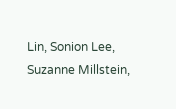Lin, Sonion Lee, Suzanne Millstein,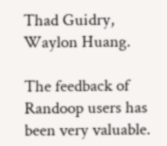Thad Guidry, Waylon Huang.

The feedback of Randoop users has been very valuable.